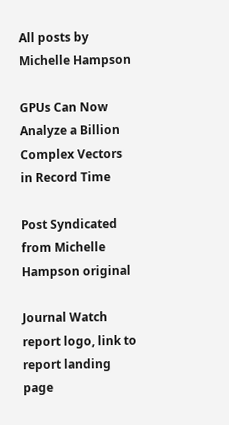All posts by Michelle Hampson

GPUs Can Now Analyze a Billion Complex Vectors in Record Time

Post Syndicated from Michelle Hampson original

Journal Watch report logo, link to report landing page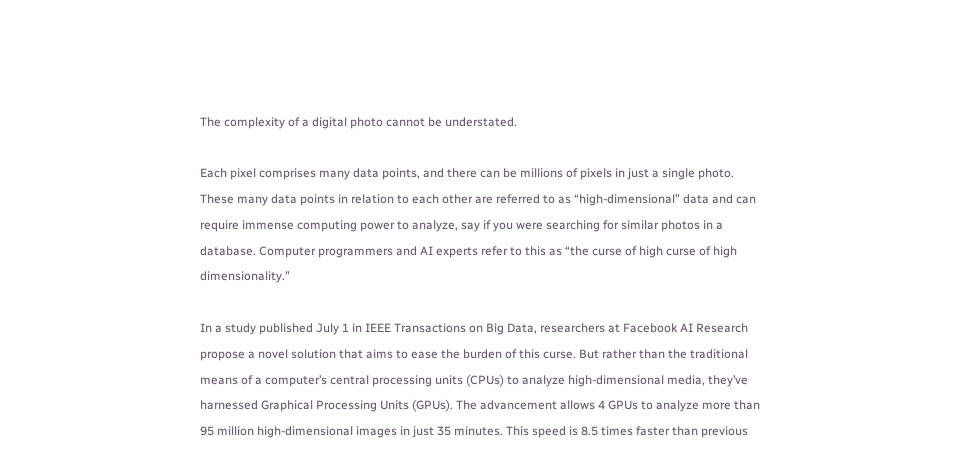The complexity of a digital photo cannot be understated.

Each pixel comprises many data points, and there can be millions of pixels in just a single photo. These many data points in relation to each other are referred to as “high-dimensional” data and can require immense computing power to analyze, say if you were searching for similar photos in a database. Computer programmers and AI experts refer to this as “the curse of high curse of high dimensionality.”

In a study published July 1 in IEEE Transactions on Big Data, researchers at Facebook AI Research propose a novel solution that aims to ease the burden of this curse. But rather than the traditional means of a computer’s central processing units (CPUs) to analyze high-dimensional media, they’ve harnessed Graphical Processing Units (GPUs). The advancement allows 4 GPUs to analyze more than 95 million high-dimensional images in just 35 minutes. This speed is 8.5 times faster than previous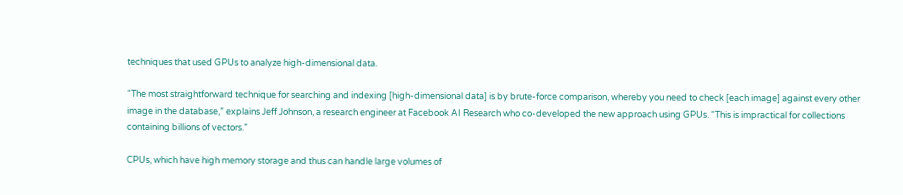techniques that used GPUs to analyze high-dimensional data.

“The most straightforward technique for searching and indexing [high-dimensional data] is by brute-force comparison, whereby you need to check [each image] against every other image in the database,” explains Jeff Johnson, a research engineer at Facebook AI Research who co-developed the new approach using GPUs. “This is impractical for collections containing billions of vectors.”

CPUs, which have high memory storage and thus can handle large volumes of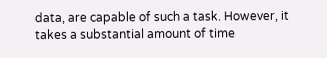data, are capable of such a task. However, it takes a substantial amount of time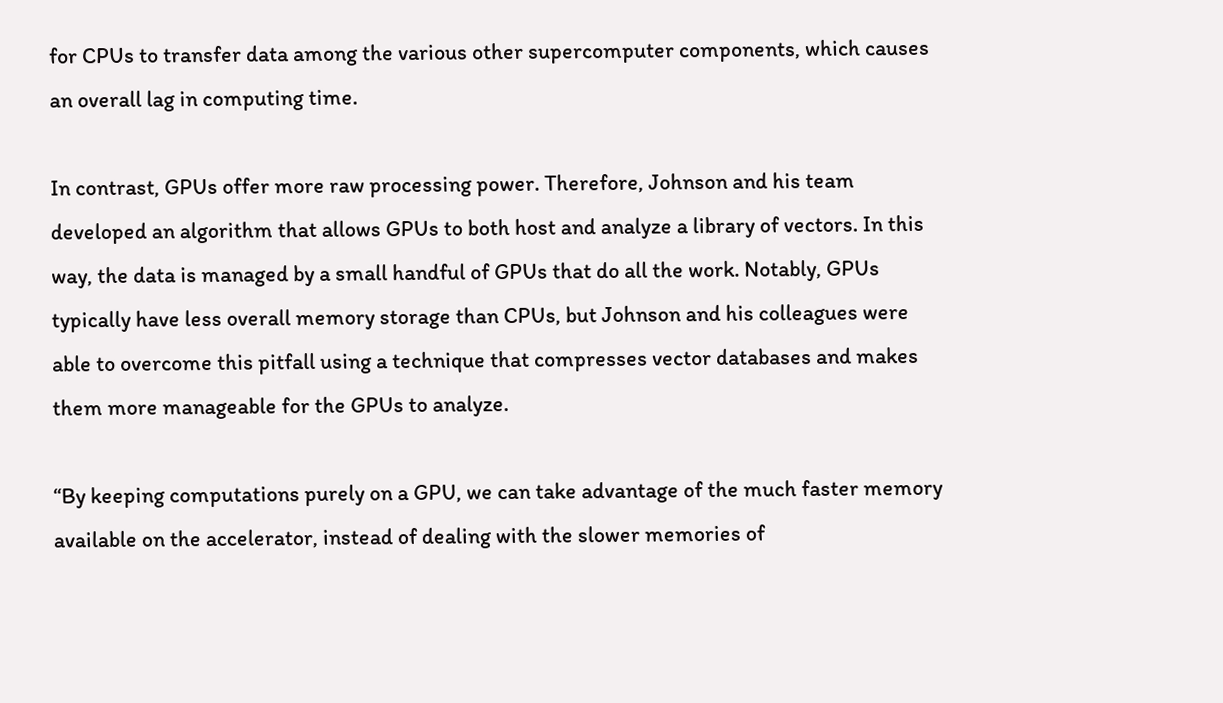for CPUs to transfer data among the various other supercomputer components, which causes an overall lag in computing time.

In contrast, GPUs offer more raw processing power. Therefore, Johnson and his team developed an algorithm that allows GPUs to both host and analyze a library of vectors. In this way, the data is managed by a small handful of GPUs that do all the work. Notably, GPUs typically have less overall memory storage than CPUs, but Johnson and his colleagues were able to overcome this pitfall using a technique that compresses vector databases and makes them more manageable for the GPUs to analyze.

“By keeping computations purely on a GPU, we can take advantage of the much faster memory available on the accelerator, instead of dealing with the slower memories of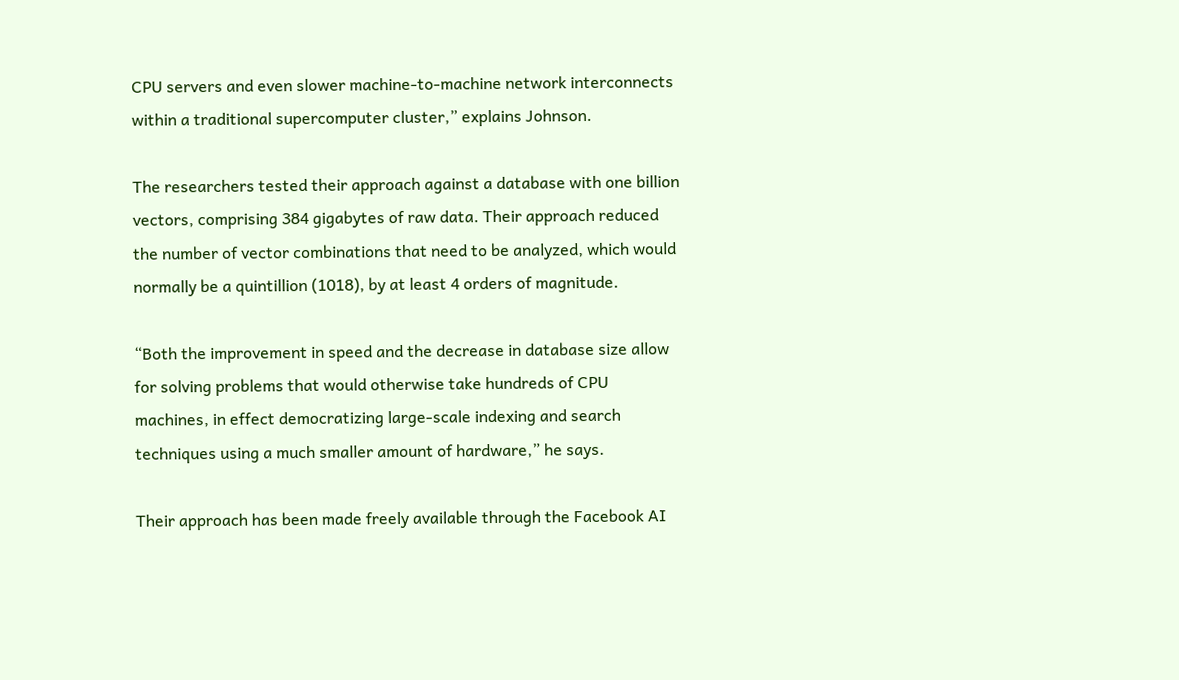CPU servers and even slower machine-to-machine network interconnects within a traditional supercomputer cluster,” explains Johnson.

The researchers tested their approach against a database with one billion vectors, comprising 384 gigabytes of raw data. Their approach reduced the number of vector combinations that need to be analyzed, which would normally be a quintillion (1018), by at least 4 orders of magnitude.

“Both the improvement in speed and the decrease in database size allow for solving problems that would otherwise take hundreds of CPU machines, in effect democratizing large-scale indexing and search techniques using a much smaller amount of hardware,” he says.

Their approach has been made freely available through the Facebook AI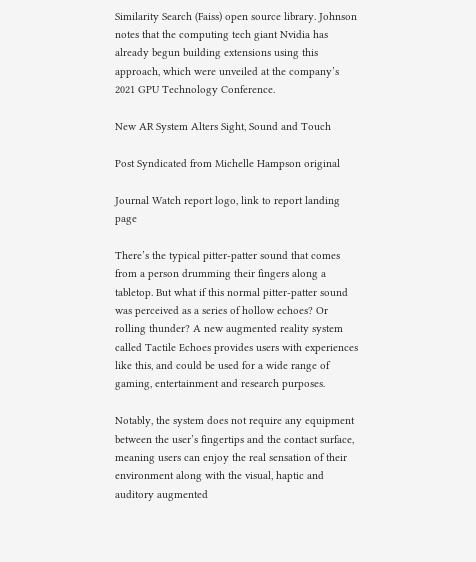Similarity Search (Faiss) open source library. Johnson notes that the computing tech giant Nvidia has already begun building extensions using this approach, which were unveiled at the company’s 2021 GPU Technology Conference.

New AR System Alters Sight, Sound and Touch

Post Syndicated from Michelle Hampson original

Journal Watch report logo, link to report landing page

There’s the typical pitter-patter sound that comes from a person drumming their fingers along a tabletop. But what if this normal pitter-patter sound was perceived as a series of hollow echoes? Or rolling thunder? A new augmented reality system called Tactile Echoes provides users with experiences like this, and could be used for a wide range of gaming, entertainment and research purposes.

Notably, the system does not require any equipment between the user’s fingertips and the contact surface, meaning users can enjoy the real sensation of their environment along with the visual, haptic and auditory augmented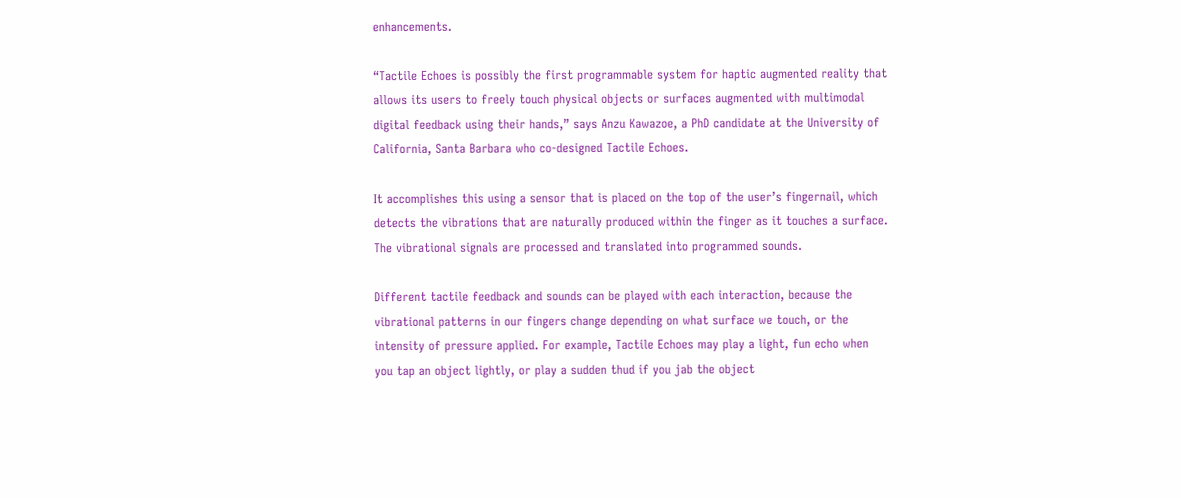enhancements.

“Tactile Echoes is possibly the first programmable system for haptic augmented reality that allows its users to freely touch physical objects or surfaces augmented with multimodal digital feedback using their hands,” says Anzu Kawazoe, a PhD candidate at the University of California, Santa Barbara who co-designed Tactile Echoes.

It accomplishes this using a sensor that is placed on the top of the user’s fingernail, which detects the vibrations that are naturally produced within the finger as it touches a surface. The vibrational signals are processed and translated into programmed sounds.

Different tactile feedback and sounds can be played with each interaction, because the vibrational patterns in our fingers change depending on what surface we touch, or the intensity of pressure applied. For example, Tactile Echoes may play a light, fun echo when you tap an object lightly, or play a sudden thud if you jab the object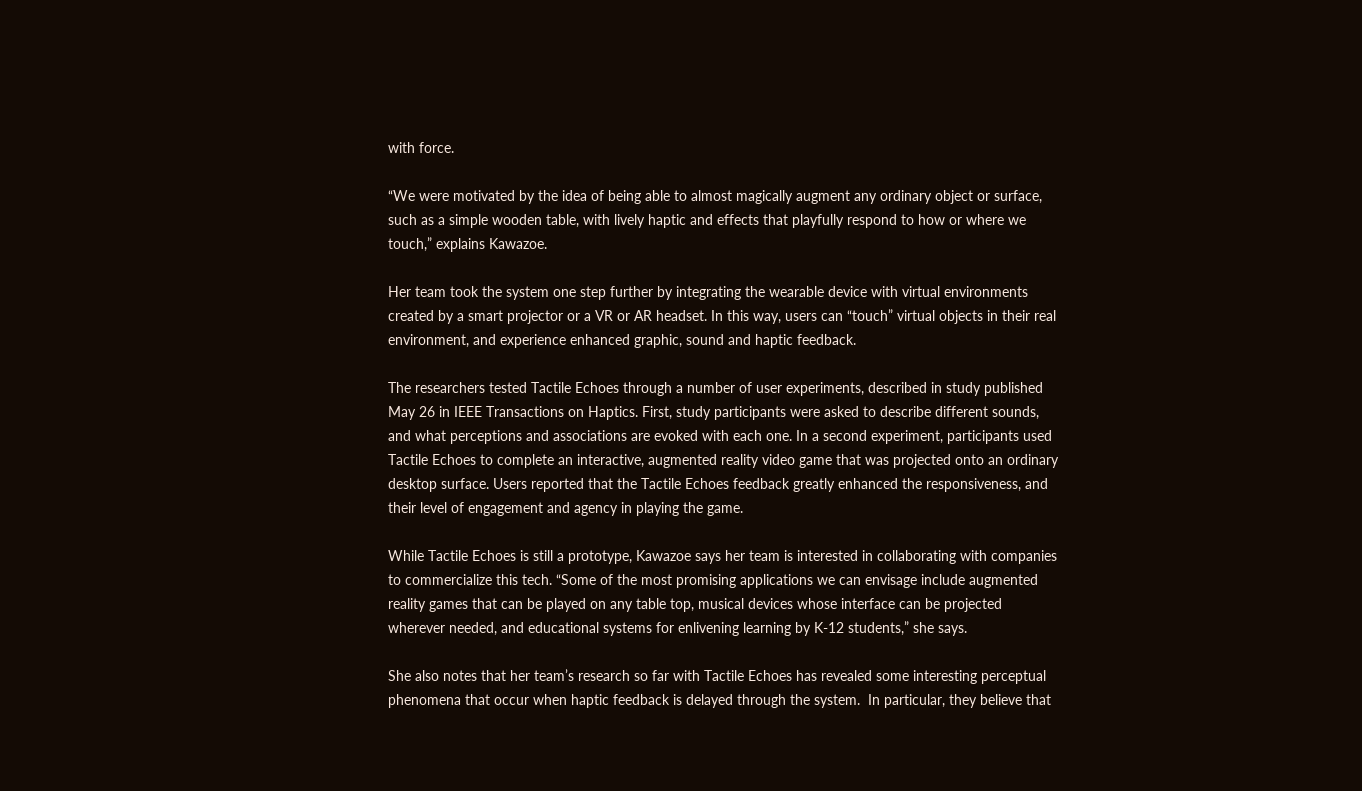with force.

“We were motivated by the idea of being able to almost magically augment any ordinary object or surface, such as a simple wooden table, with lively haptic and effects that playfully respond to how or where we touch,” explains Kawazoe.

Her team took the system one step further by integrating the wearable device with virtual environments created by a smart projector or a VR or AR headset. In this way, users can “touch” virtual objects in their real environment, and experience enhanced graphic, sound and haptic feedback.

The researchers tested Tactile Echoes through a number of user experiments, described in study published May 26 in IEEE Transactions on Haptics. First, study participants were asked to describe different sounds, and what perceptions and associations are evoked with each one. In a second experiment, participants used Tactile Echoes to complete an interactive, augmented reality video game that was projected onto an ordinary desktop surface. Users reported that the Tactile Echoes feedback greatly enhanced the responsiveness, and their level of engagement and agency in playing the game.

While Tactile Echoes is still a prototype, Kawazoe says her team is interested in collaborating with companies to commercialize this tech. “Some of the most promising applications we can envisage include augmented reality games that can be played on any table top, musical devices whose interface can be projected wherever needed, and educational systems for enlivening learning by K-12 students,” she says.

She also notes that her team’s research so far with Tactile Echoes has revealed some interesting perceptual phenomena that occur when haptic feedback is delayed through the system.  In particular, they believe that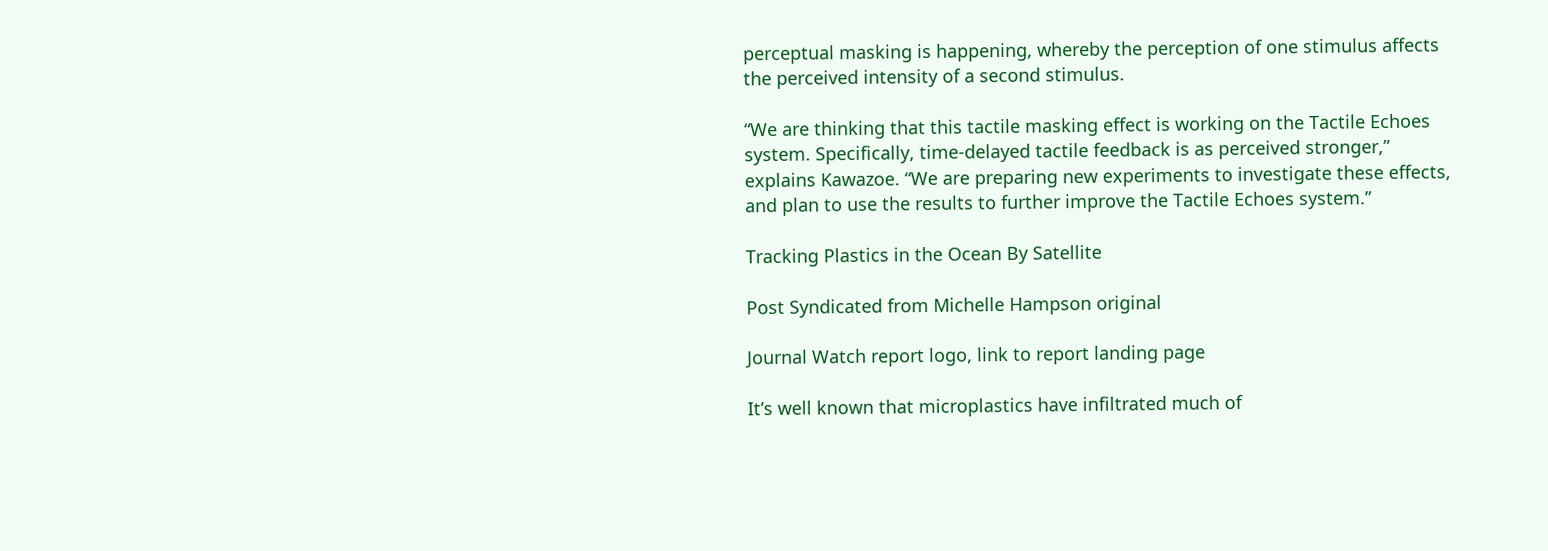perceptual masking is happening, whereby the perception of one stimulus affects the perceived intensity of a second stimulus.

“We are thinking that this tactile masking effect is working on the Tactile Echoes system. Specifically, time-delayed tactile feedback is as perceived stronger,” explains Kawazoe. “We are preparing new experiments to investigate these effects, and plan to use the results to further improve the Tactile Echoes system.”

Tracking Plastics in the Ocean By Satellite

Post Syndicated from Michelle Hampson original

Journal Watch report logo, link to report landing page

It’s well known that microplastics have infiltrated much of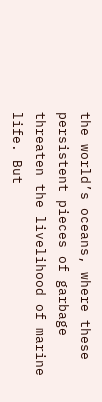the world’s oceans, where these persistent pieces of garbage threaten the livelihood of marine life. But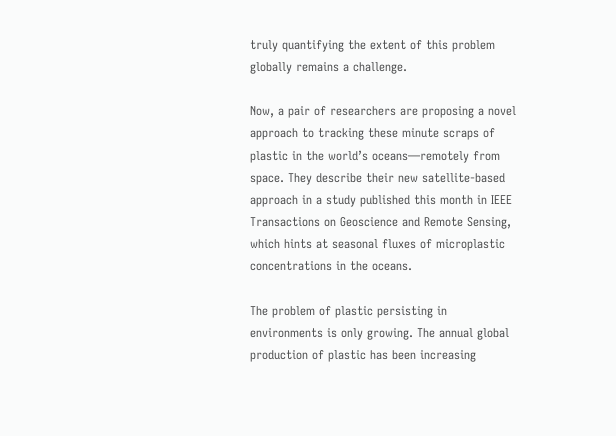truly quantifying the extent of this problem globally remains a challenge.

Now, a pair of researchers are proposing a novel approach to tracking these minute scraps of plastic in the world’s oceans—remotely from space. They describe their new satellite-based approach in a study published this month in IEEE Transactions on Geoscience and Remote Sensing, which hints at seasonal fluxes of microplastic concentrations in the oceans.

The problem of plastic persisting in environments is only growing. The annual global production of plastic has been increasing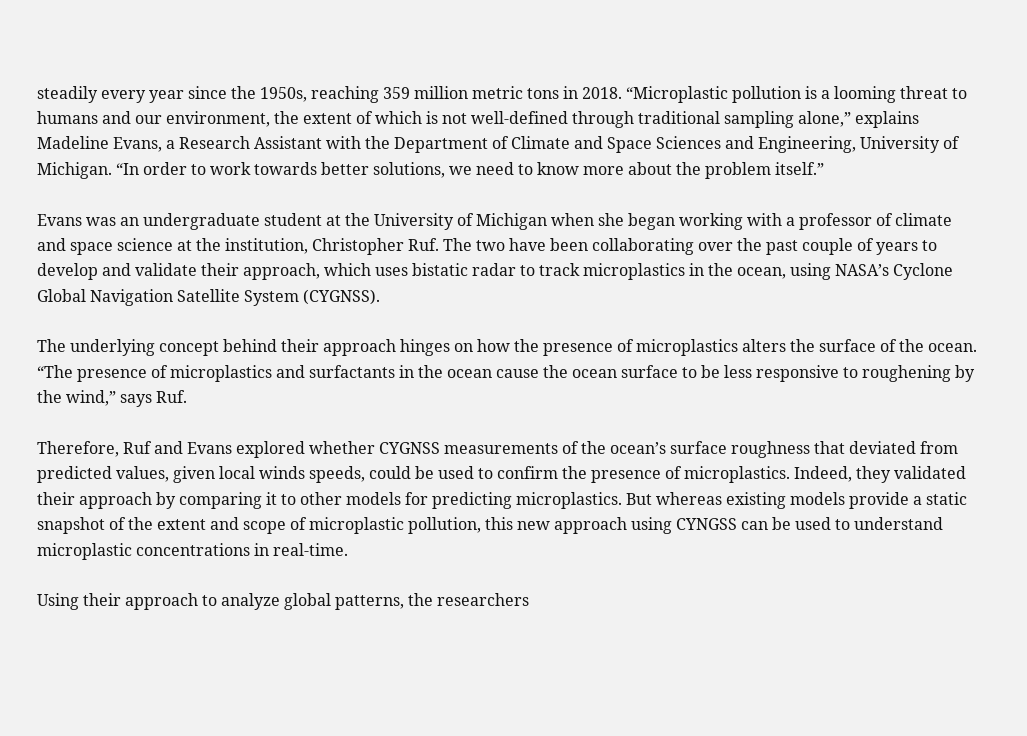steadily every year since the 1950s, reaching 359 million metric tons in 2018. “Microplastic pollution is a looming threat to humans and our environment, the extent of which is not well-defined through traditional sampling alone,” explains Madeline Evans, a Research Assistant with the Department of Climate and Space Sciences and Engineering, University of Michigan. “In order to work towards better solutions, we need to know more about the problem itself.”

Evans was an undergraduate student at the University of Michigan when she began working with a professor of climate and space science at the institution, Christopher Ruf. The two have been collaborating over the past couple of years to develop and validate their approach, which uses bistatic radar to track microplastics in the ocean, using NASA’s Cyclone Global Navigation Satellite System (CYGNSS).

The underlying concept behind their approach hinges on how the presence of microplastics alters the surface of the ocean. “The presence of microplastics and surfactants in the ocean cause the ocean surface to be less responsive to roughening by the wind,” says Ruf.

Therefore, Ruf and Evans explored whether CYGNSS measurements of the ocean’s surface roughness that deviated from predicted values, given local winds speeds, could be used to confirm the presence of microplastics. Indeed, they validated their approach by comparing it to other models for predicting microplastics. But whereas existing models provide a static snapshot of the extent and scope of microplastic pollution, this new approach using CYNGSS can be used to understand microplastic concentrations in real-time.

Using their approach to analyze global patterns, the researchers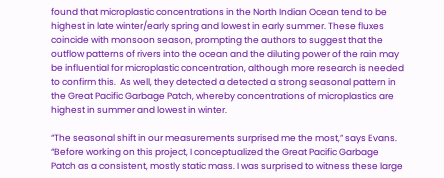found that microplastic concentrations in the North Indian Ocean tend to be highest in late winter/early spring and lowest in early summer. These fluxes coincide with monsoon season, prompting the authors to suggest that the outflow patterns of rivers into the ocean and the diluting power of the rain may be influential for microplastic concentration, although more research is needed to confirm this.  As well, they detected a detected a strong seasonal pattern in the Great Pacific Garbage Patch, whereby concentrations of microplastics are highest in summer and lowest in winter.

“The seasonal shift in our measurements surprised me the most,” says Evans. “Before working on this project, I conceptualized the Great Pacific Garbage Patch as a consistent, mostly static mass. I was surprised to witness these large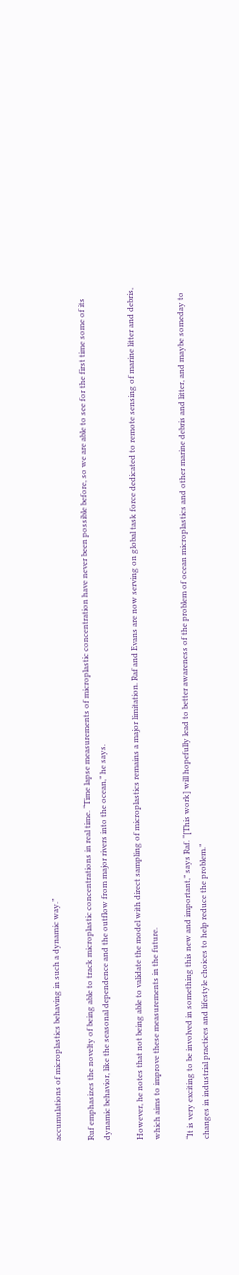accumulations of microplastics behaving in such a dynamic way.”

Ruf emphasizes the novelty of being able to track microplastic concentrations in real time. “Time lapse measurements of microplastic concentration have never been possible before, so we are able to see for the first time some of its dynamic behavior, like the seasonal dependence and the outflow from major rivers into the ocean,” he says.

However, he notes that not being able to validate the model with direct sampling of microplastics remains a major limitation. Raf and Evans are now serving on global task force dedicated to remote sensing of marine litter and debris, which aims to improve these measurements in the future.

“It is very exciting to be involved in something this new and important,” says Raf. “[This work] will hopefully lead to better awareness of the problem of ocean microplastics and other marine debris and litter, and maybe someday to changes in industrial practices and lifestyle choices to help reduce the problem.”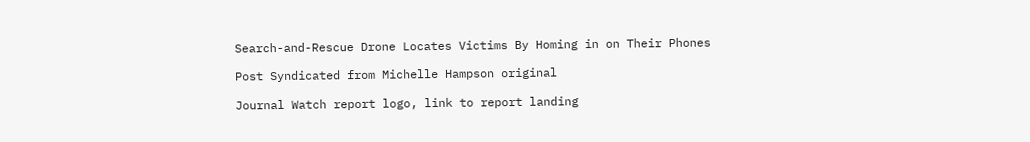Search-and-Rescue Drone Locates Victims By Homing in on Their Phones

Post Syndicated from Michelle Hampson original

Journal Watch report logo, link to report landing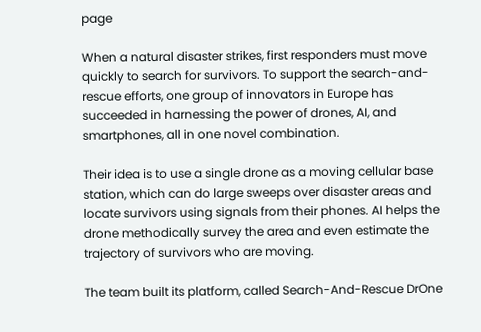page

When a natural disaster strikes, first responders must move quickly to search for survivors. To support the search-and-rescue efforts, one group of innovators in Europe has succeeded in harnessing the power of drones, AI, and smartphones, all in one novel combination.

Their idea is to use a single drone as a moving cellular base station, which can do large sweeps over disaster areas and locate survivors using signals from their phones. AI helps the drone methodically survey the area and even estimate the trajectory of survivors who are moving.

The team built its platform, called Search-And-Rescue DrOne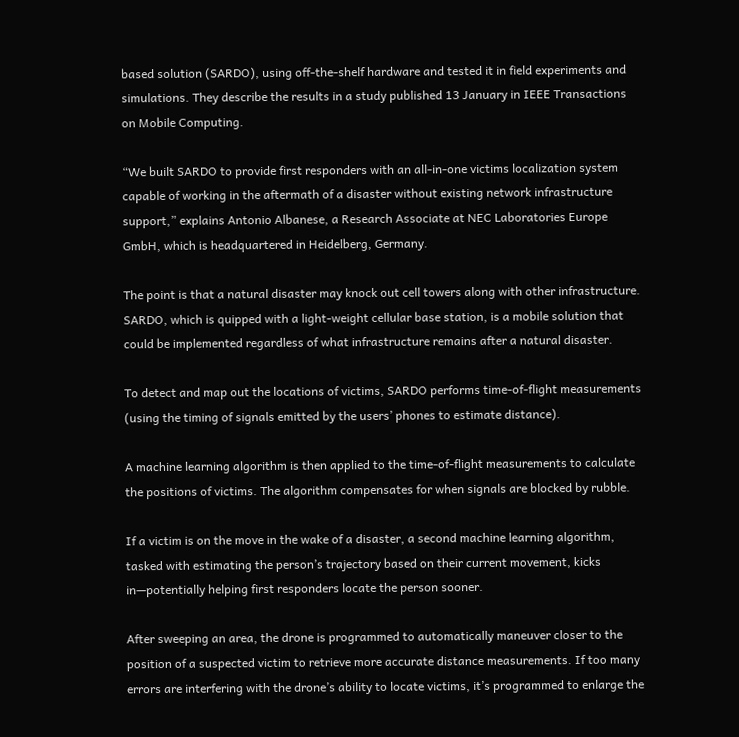based solution (SARDO), using off-the-shelf hardware and tested it in field experiments and simulations. They describe the results in a study published 13 January in IEEE Transactions on Mobile Computing.

“We built SARDO to provide first responders with an all-in-one victims localization system capable of working in the aftermath of a disaster without existing network infrastructure support,” explains Antonio Albanese, a Research Associate at NEC Laboratories Europe GmbH, which is headquartered in Heidelberg, Germany.

The point is that a natural disaster may knock out cell towers along with other infrastructure. SARDO, which is quipped with a light-weight cellular base station, is a mobile solution that could be implemented regardless of what infrastructure remains after a natural disaster.

To detect and map out the locations of victims, SARDO performs time-of-flight measurements (using the timing of signals emitted by the users’ phones to estimate distance).

A machine learning algorithm is then applied to the time-of-flight measurements to calculate the positions of victims. The algorithm compensates for when signals are blocked by rubble.

If a victim is on the move in the wake of a disaster, a second machine learning algorithm, tasked with estimating the person’s trajectory based on their current movement, kicks in—potentially helping first responders locate the person sooner.

After sweeping an area, the drone is programmed to automatically maneuver closer to the position of a suspected victim to retrieve more accurate distance measurements. If too many errors are interfering with the drone’s ability to locate victims, it’s programmed to enlarge the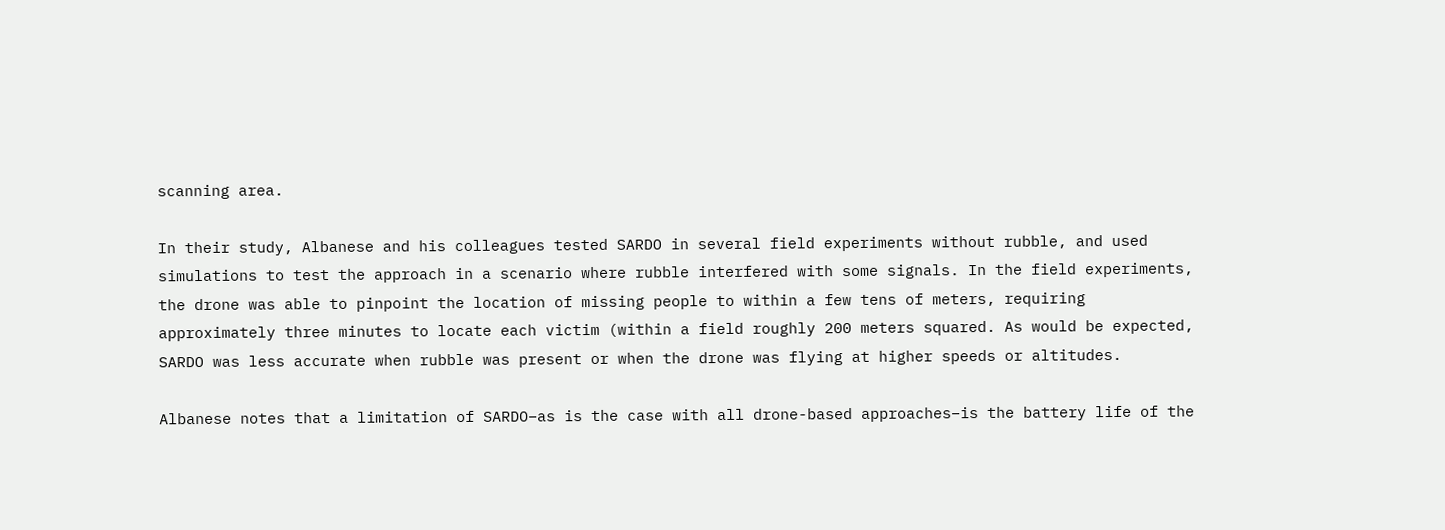scanning area.

In their study, Albanese and his colleagues tested SARDO in several field experiments without rubble, and used simulations to test the approach in a scenario where rubble interfered with some signals. In the field experiments, the drone was able to pinpoint the location of missing people to within a few tens of meters, requiring approximately three minutes to locate each victim (within a field roughly 200 meters squared. As would be expected, SARDO was less accurate when rubble was present or when the drone was flying at higher speeds or altitudes.

Albanese notes that a limitation of SARDO–as is the case with all drone-based approaches–is the battery life of the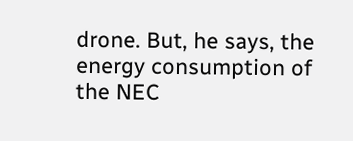drone. But, he says, the energy consumption of the NEC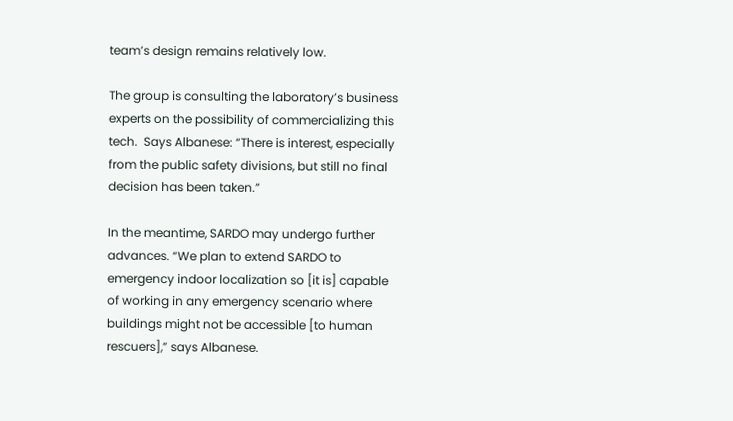team’s design remains relatively low.

The group is consulting the laboratory’s business experts on the possibility of commercializing this tech.  Says Albanese: “There is interest, especially from the public safety divisions, but still no final decision has been taken.”

In the meantime, SARDO may undergo further advances. “We plan to extend SARDO to emergency indoor localization so [it is] capable of working in any emergency scenario where buildings might not be accessible [to human rescuers],” says Albanese.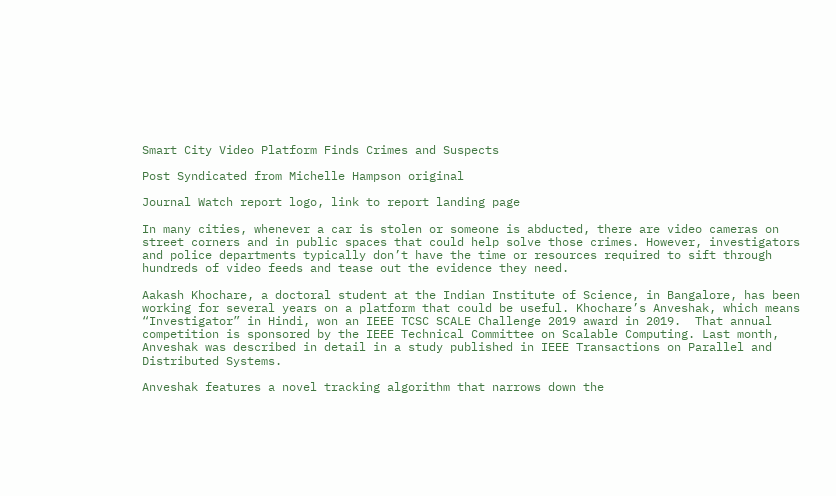Smart City Video Platform Finds Crimes and Suspects

Post Syndicated from Michelle Hampson original

Journal Watch report logo, link to report landing page

In many cities, whenever a car is stolen or someone is abducted, there are video cameras on street corners and in public spaces that could help solve those crimes. However, investigators and police departments typically don’t have the time or resources required to sift through hundreds of video feeds and tease out the evidence they need.

Aakash Khochare, a doctoral student at the Indian Institute of Science, in Bangalore, has been working for several years on a platform that could be useful. Khochare’s Anveshak, which means “Investigator” in Hindi, won an IEEE TCSC SCALE Challenge 2019 award in 2019.  That annual competition is sponsored by the IEEE Technical Committee on Scalable Computing. Last month, Anveshak was described in detail in a study published in IEEE Transactions on Parallel and Distributed Systems.

Anveshak features a novel tracking algorithm that narrows down the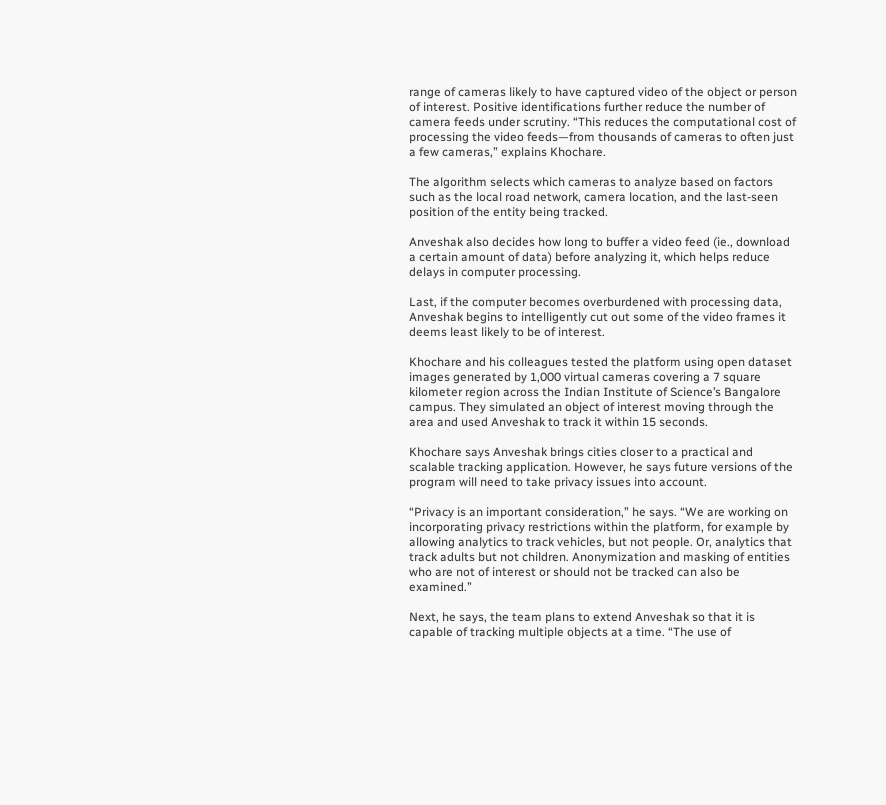range of cameras likely to have captured video of the object or person of interest. Positive identifications further reduce the number of camera feeds under scrutiny. “This reduces the computational cost of processing the video feeds—from thousands of cameras to often just a few cameras,” explains Khochare.

The algorithm selects which cameras to analyze based on factors such as the local road network, camera location, and the last-seen position of the entity being tracked.

Anveshak also decides how long to buffer a video feed (ie., download a certain amount of data) before analyzing it, which helps reduce delays in computer processing.

Last, if the computer becomes overburdened with processing data, Anveshak begins to intelligently cut out some of the video frames it deems least likely to be of interest.

Khochare and his colleagues tested the platform using open dataset images generated by 1,000 virtual cameras covering a 7 square kilometer region across the Indian Institute of Science’s Bangalore campus. They simulated an object of interest moving through the area and used Anveshak to track it within 15 seconds.

Khochare says Anveshak brings cities closer to a practical and scalable tracking application. However, he says future versions of the program will need to take privacy issues into account.

“Privacy is an important consideration,” he says. “We are working on incorporating privacy restrictions within the platform, for example by allowing analytics to track vehicles, but not people. Or, analytics that track adults but not children. Anonymization and masking of entities who are not of interest or should not be tracked can also be examined.”

Next, he says, the team plans to extend Anveshak so that it is capable of tracking multiple objects at a time. “The use of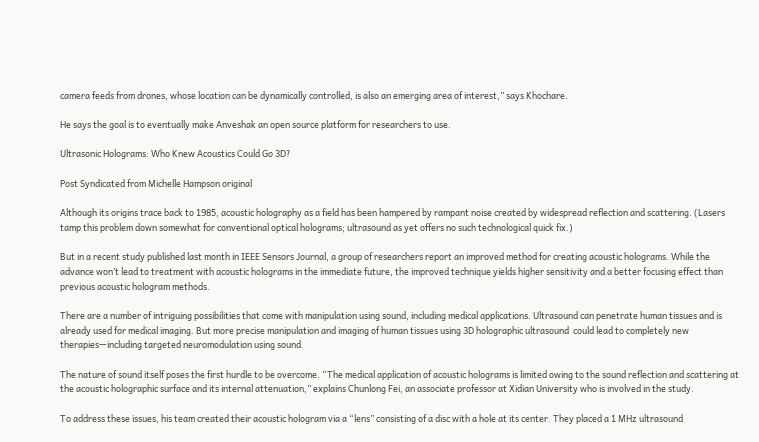camera feeds from drones, whose location can be dynamically controlled, is also an emerging area of interest,” says Khochare.

He says the goal is to eventually make Anveshak an open source platform for researchers to use.

Ultrasonic Holograms: Who Knew Acoustics Could Go 3D?

Post Syndicated from Michelle Hampson original

Although its origins trace back to 1985, acoustic holography as a field has been hampered by rampant noise created by widespread reflection and scattering. (Lasers tamp this problem down somewhat for conventional optical holograms; ultrasound as yet offers no such technological quick fix.)

But in a recent study published last month in IEEE Sensors Journal, a group of researchers report an improved method for creating acoustic holograms. While the advance won’t lead to treatment with acoustic holograms in the immediate future, the improved technique yields higher sensitivity and a better focusing effect than previous acoustic hologram methods.

There are a number of intriguing possibilities that come with manipulation using sound, including medical applications. Ultrasound can penetrate human tissues and is already used for medical imaging. But more precise manipulation and imaging of human tissues using 3D holographic ultrasound  could lead to completely new therapies—including targeted neuromodulation using sound.

The nature of sound itself poses the first hurdle to be overcome. “The medical application of acoustic holograms is limited owing to the sound reflection and scattering at the acoustic holographic surface and its internal attenuation,” explains Chunlong Fei, an associate professor at Xidian University who is involved in the study.

To address these issues, his team created their acoustic hologram via a “lens” consisting of a disc with a hole at its center. They placed a 1 MHz ultrasound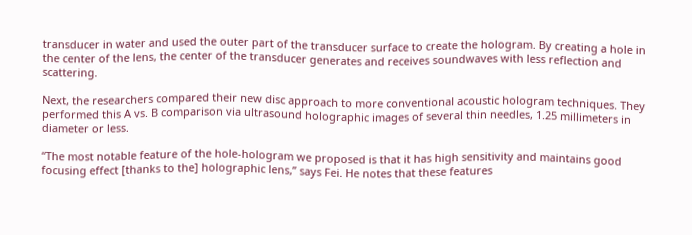transducer in water and used the outer part of the transducer surface to create the hologram. By creating a hole in the center of the lens, the center of the transducer generates and receives soundwaves with less reflection and scattering.

Next, the researchers compared their new disc approach to more conventional acoustic hologram techniques. They performed this A vs. B comparison via ultrasound holographic images of several thin needles, 1.25 millimeters in diameter or less.

“The most notable feature of the hole-hologram we proposed is that it has high sensitivity and maintains good focusing effect [thanks to the] holographic lens,” says Fei. He notes that these features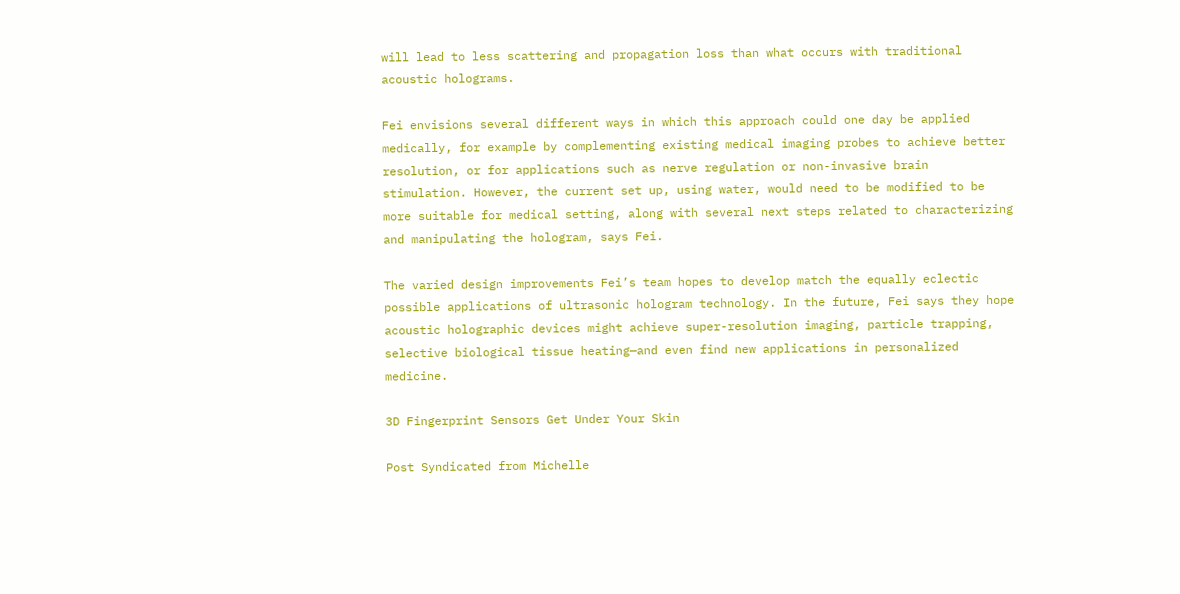will lead to less scattering and propagation loss than what occurs with traditional acoustic holograms.

Fei envisions several different ways in which this approach could one day be applied medically, for example by complementing existing medical imaging probes to achieve better resolution, or for applications such as nerve regulation or non-invasive brain stimulation. However, the current set up, using water, would need to be modified to be more suitable for medical setting, along with several next steps related to characterizing and manipulating the hologram, says Fei.

The varied design improvements Fei’s team hopes to develop match the equally eclectic possible applications of ultrasonic hologram technology. In the future, Fei says they hope acoustic holographic devices might achieve super-resolution imaging, particle trapping, selective biological tissue heating—and even find new applications in personalized medicine.

3D Fingerprint Sensors Get Under Your Skin

Post Syndicated from Michelle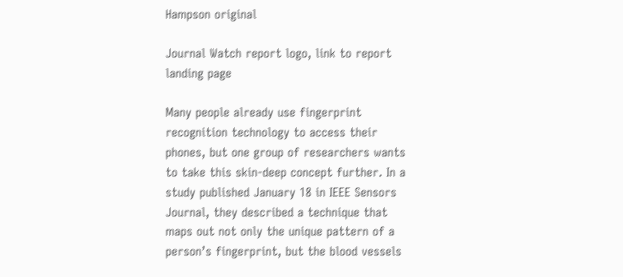Hampson original

Journal Watch report logo, link to report landing page

Many people already use fingerprint recognition technology to access their phones, but one group of researchers wants to take this skin-deep concept further. In a study published January 18 in IEEE Sensors Journal, they described a technique that maps out not only the unique pattern of a person’s fingerprint, but the blood vessels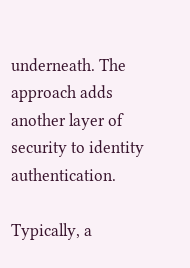underneath. The approach adds another layer of security to identity authentication.

Typically, a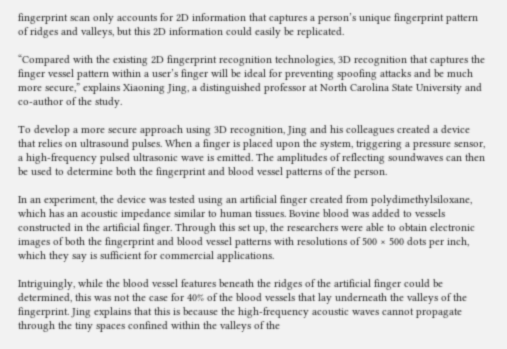fingerprint scan only accounts for 2D information that captures a person’s unique fingerprint pattern of ridges and valleys, but this 2D information could easily be replicated.

“Compared with the existing 2D fingerprint recognition technologies, 3D recognition that captures the finger vessel pattern within a user’s finger will be ideal for preventing spoofing attacks and be much more secure,” explains Xiaoning Jing, a distinguished professor at North Carolina State University and co-author of the study.

To develop a more secure approach using 3D recognition, Jing and his colleagues created a device that relies on ultrasound pulses. When a finger is placed upon the system, triggering a pressure sensor, a high-frequency pulsed ultrasonic wave is emitted. The amplitudes of reflecting soundwaves can then be used to determine both the fingerprint and blood vessel patterns of the person.

In an experiment, the device was tested using an artificial finger created from polydimethylsiloxane, which has an acoustic impedance similar to human tissues. Bovine blood was added to vessels constructed in the artificial finger. Through this set up, the researchers were able to obtain electronic images of both the fingerprint and blood vessel patterns with resolutions of 500 × 500 dots per inch, which they say is sufficient for commercial applications.

Intriguingly, while the blood vessel features beneath the ridges of the artificial finger could be determined, this was not the case for 40% of the blood vessels that lay underneath the valleys of the fingerprint. Jing explains that this is because the high-frequency acoustic waves cannot propagate through the tiny spaces confined within the valleys of the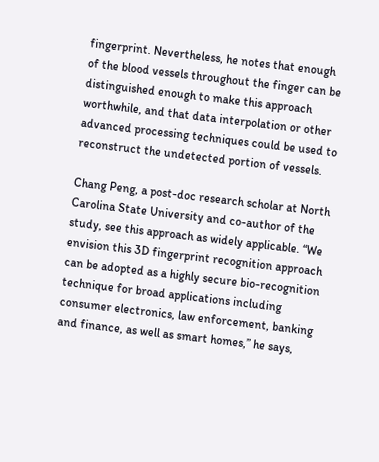fingerprint. Nevertheless, he notes that enough of the blood vessels throughout the finger can be distinguished enough to make this approach worthwhile, and that data interpolation or other advanced processing techniques could be used to reconstruct the undetected portion of vessels.

Chang Peng, a post-doc research scholar at North Carolina State University and co-author of the study, see this approach as widely applicable. “We envision this 3D fingerprint recognition approach can be adopted as a highly secure bio-recognition technique for broad applications including consumer electronics, law enforcement, banking and finance, as well as smart homes,” he says,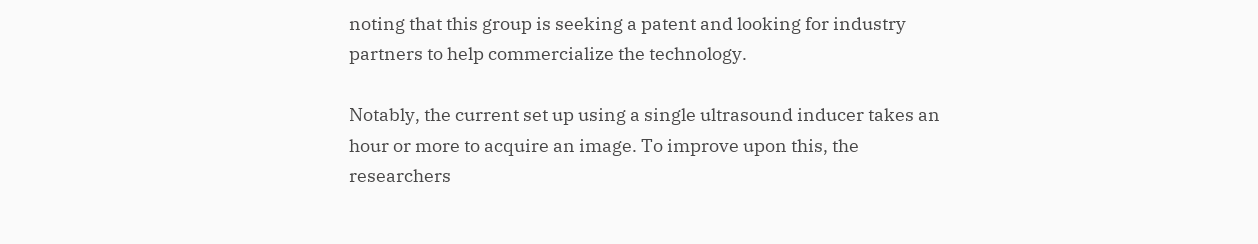noting that this group is seeking a patent and looking for industry partners to help commercialize the technology.

Notably, the current set up using a single ultrasound inducer takes an hour or more to acquire an image. To improve upon this, the researchers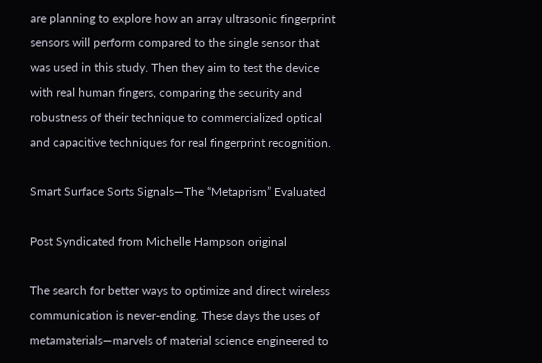are planning to explore how an array ultrasonic fingerprint sensors will perform compared to the single sensor that was used in this study. Then they aim to test the device with real human fingers, comparing the security and robustness of their technique to commercialized optical and capacitive techniques for real fingerprint recognition.

Smart Surface Sorts Signals—The “Metaprism” Evaluated

Post Syndicated from Michelle Hampson original

The search for better ways to optimize and direct wireless communication is never-ending. These days the uses of metamaterials—marvels of material science engineered to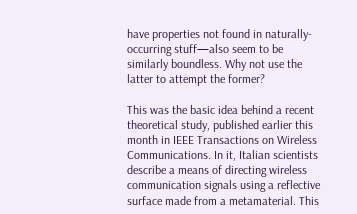have properties not found in naturally-occurring stuff—also seem to be similarly boundless. Why not use the latter to attempt the former?

This was the basic idea behind a recent theoretical study, published earlier this month in IEEE Transactions on Wireless Communications. In it, Italian scientists describe a means of directing wireless communication signals using a reflective surface made from a metamaterial. This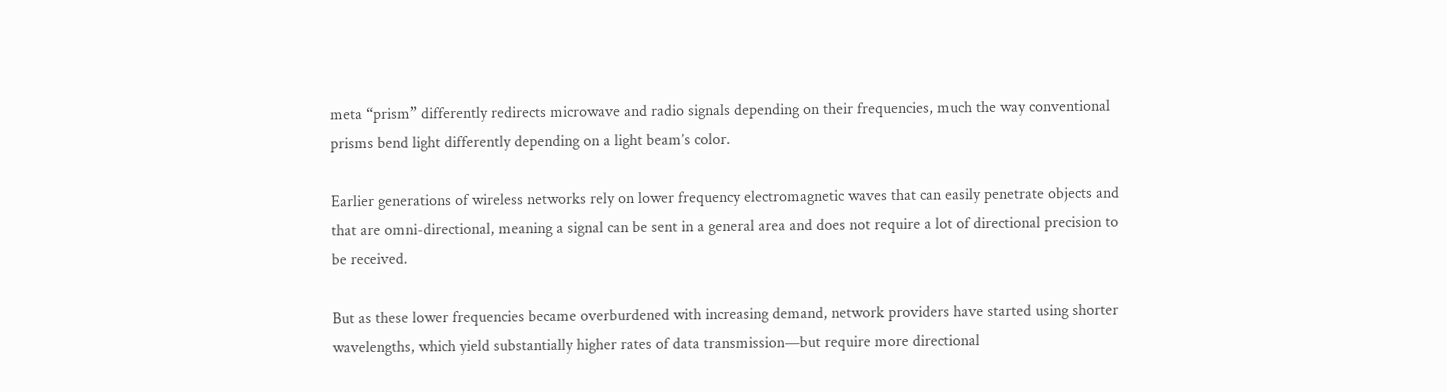meta “prism” differently redirects microwave and radio signals depending on their frequencies, much the way conventional prisms bend light differently depending on a light beam’s color.

Earlier generations of wireless networks rely on lower frequency electromagnetic waves that can easily penetrate objects and that are omni-directional, meaning a signal can be sent in a general area and does not require a lot of directional precision to be received.

But as these lower frequencies became overburdened with increasing demand, network providers have started using shorter wavelengths, which yield substantially higher rates of data transmission—but require more directional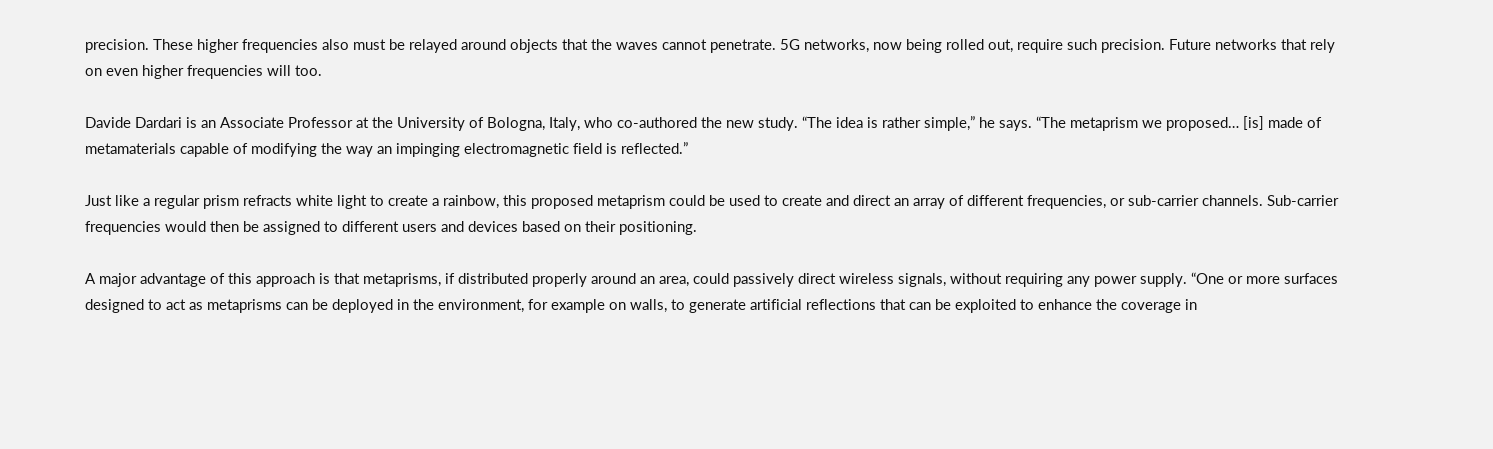precision. These higher frequencies also must be relayed around objects that the waves cannot penetrate. 5G networks, now being rolled out, require such precision. Future networks that rely on even higher frequencies will too.

Davide Dardari is an Associate Professor at the University of Bologna, Italy, who co-authored the new study. “The idea is rather simple,” he says. “The metaprism we proposed… [is] made of metamaterials capable of modifying the way an impinging electromagnetic field is reflected.”

Just like a regular prism refracts white light to create a rainbow, this proposed metaprism could be used to create and direct an array of different frequencies, or sub-carrier channels. Sub-carrier frequencies would then be assigned to different users and devices based on their positioning.

A major advantage of this approach is that metaprisms, if distributed properly around an area, could passively direct wireless signals, without requiring any power supply. “One or more surfaces designed to act as metaprisms can be deployed in the environment, for example on walls, to generate artificial reflections that can be exploited to enhance the coverage in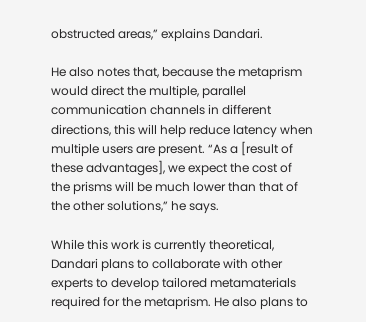obstructed areas,” explains Dandari.

He also notes that, because the metaprism would direct the multiple, parallel communication channels in different directions, this will help reduce latency when multiple users are present. “As a [result of these advantages], we expect the cost of the prisms will be much lower than that of the other solutions,” he says.

While this work is currently theoretical, Dandari plans to collaborate with other experts to develop tailored metamaterials required for the metaprism. He also plans to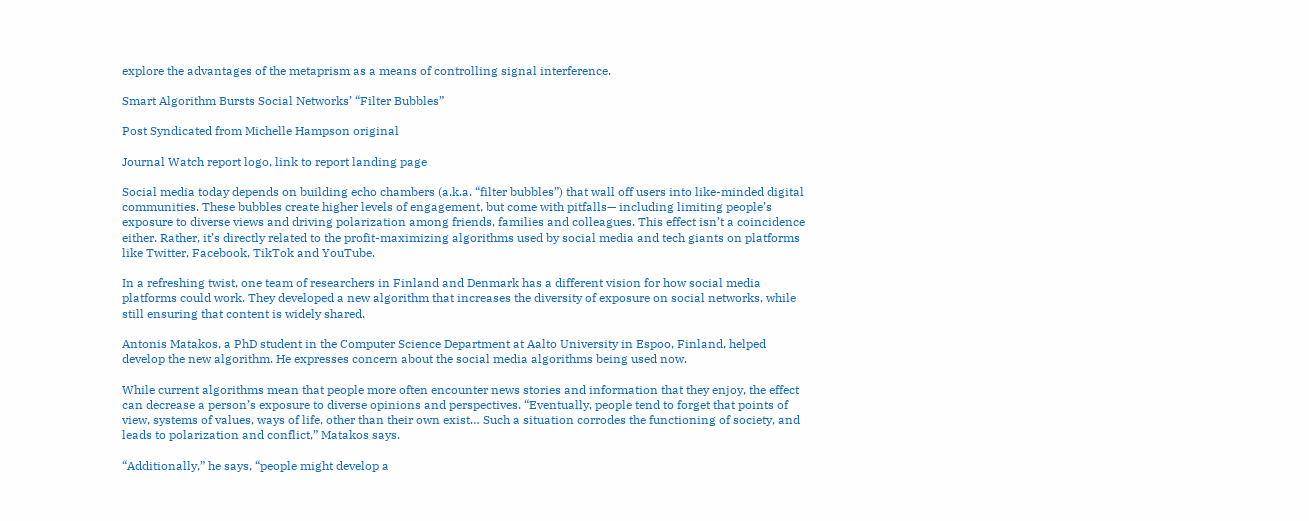explore the advantages of the metaprism as a means of controlling signal interference.

Smart Algorithm Bursts Social Networks’ “Filter Bubbles”

Post Syndicated from Michelle Hampson original

Journal Watch report logo, link to report landing page

Social media today depends on building echo chambers (a.k.a. “filter bubbles”) that wall off users into like-minded digital communities. These bubbles create higher levels of engagement, but come with pitfalls— including limiting people’s exposure to diverse views and driving polarization among friends, families and colleagues. This effect isn’t a coincidence either. Rather, it’s directly related to the profit-maximizing algorithms used by social media and tech giants on platforms like Twitter, Facebook, TikTok and YouTube.

In a refreshing twist, one team of researchers in Finland and Denmark has a different vision for how social media platforms could work. They developed a new algorithm that increases the diversity of exposure on social networks, while still ensuring that content is widely shared.

Antonis Matakos, a PhD student in the Computer Science Department at Aalto University in Espoo, Finland, helped develop the new algorithm. He expresses concern about the social media algorithms being used now.

While current algorithms mean that people more often encounter news stories and information that they enjoy, the effect can decrease a person’s exposure to diverse opinions and perspectives. “Eventually, people tend to forget that points of view, systems of values, ways of life, other than their own exist… Such a situation corrodes the functioning of society, and leads to polarization and conflict,” Matakos says.

“Additionally,” he says, “people might develop a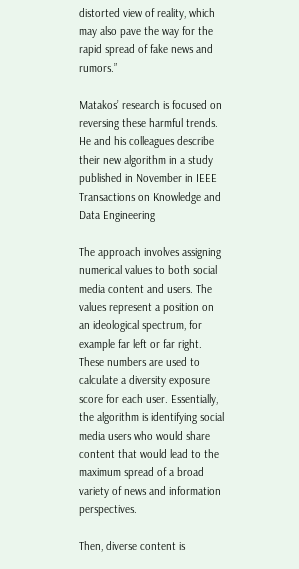distorted view of reality, which may also pave the way for the rapid spread of fake news and rumors.”

Matakos’ research is focused on reversing these harmful trends. He and his colleagues describe their new algorithm in a study published in November in IEEE Transactions on Knowledge and Data Engineering

The approach involves assigning numerical values to both social media content and users. The values represent a position on an ideological spectrum, for example far left or far right. These numbers are used to calculate a diversity exposure score for each user. Essentially, the algorithm is identifying social media users who would share content that would lead to the maximum spread of a broad variety of news and information perspectives.

Then, diverse content is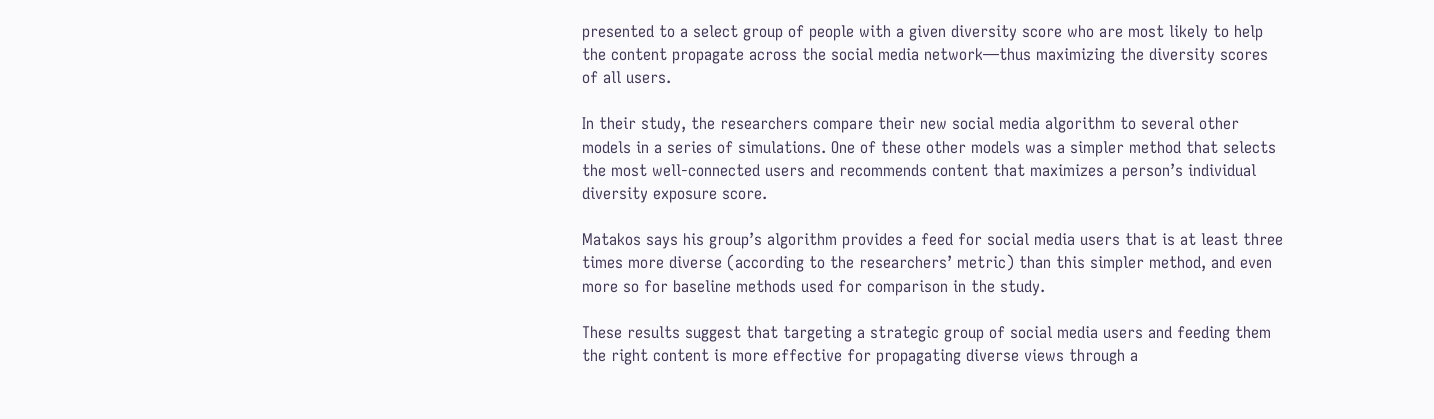presented to a select group of people with a given diversity score who are most likely to help the content propagate across the social media network—thus maximizing the diversity scores of all users.

In their study, the researchers compare their new social media algorithm to several other models in a series of simulations. One of these other models was a simpler method that selects the most well-connected users and recommends content that maximizes a person’s individual diversity exposure score.

Matakos says his group’s algorithm provides a feed for social media users that is at least three times more diverse (according to the researchers’ metric) than this simpler method, and even more so for baseline methods used for comparison in the study.

These results suggest that targeting a strategic group of social media users and feeding them the right content is more effective for propagating diverse views through a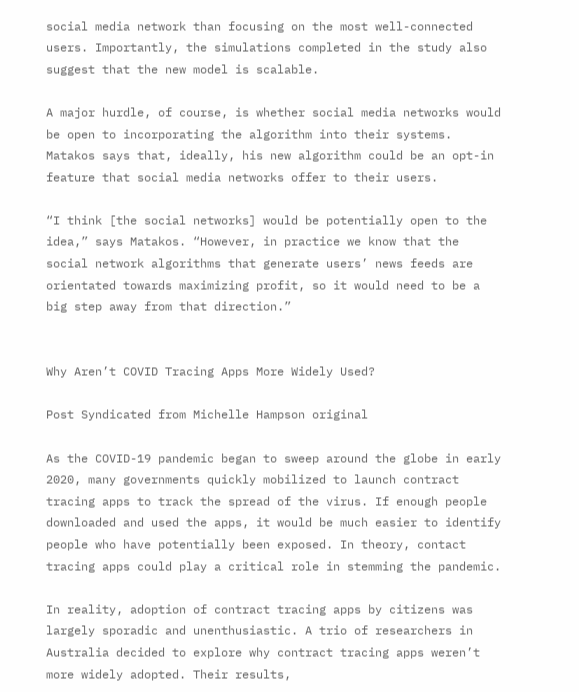social media network than focusing on the most well-connected users. Importantly, the simulations completed in the study also suggest that the new model is scalable.

A major hurdle, of course, is whether social media networks would be open to incorporating the algorithm into their systems. Matakos says that, ideally, his new algorithm could be an opt-in feature that social media networks offer to their users.

“I think [the social networks] would be potentially open to the idea,” says Matakos. “However, in practice we know that the social network algorithms that generate users’ news feeds are orientated towards maximizing profit, so it would need to be a big step away from that direction.”


Why Aren’t COVID Tracing Apps More Widely Used?

Post Syndicated from Michelle Hampson original

As the COVID-19 pandemic began to sweep around the globe in early 2020, many governments quickly mobilized to launch contract tracing apps to track the spread of the virus. If enough people downloaded and used the apps, it would be much easier to identify people who have potentially been exposed. In theory, contact tracing apps could play a critical role in stemming the pandemic.

In reality, adoption of contract tracing apps by citizens was largely sporadic and unenthusiastic. A trio of researchers in Australia decided to explore why contract tracing apps weren’t more widely adopted. Their results,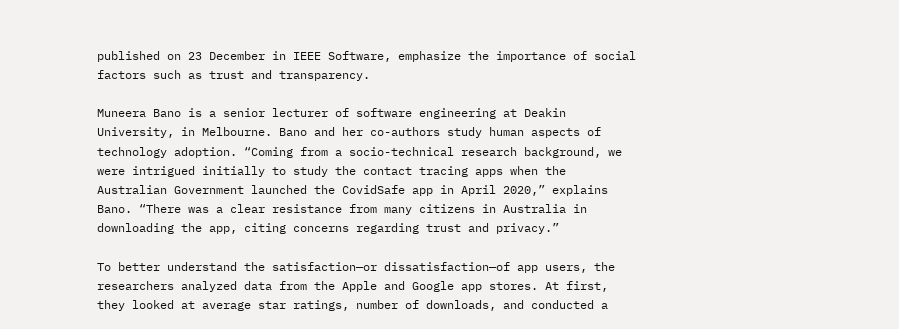published on 23 December in IEEE Software, emphasize the importance of social factors such as trust and transparency.

Muneera Bano is a senior lecturer of software engineering at Deakin University, in Melbourne. Bano and her co-authors study human aspects of technology adoption. “Coming from a socio-technical research background, we were intrigued initially to study the contact tracing apps when the Australian Government launched the CovidSafe app in April 2020,” explains Bano. “There was a clear resistance from many citizens in Australia in downloading the app, citing concerns regarding trust and privacy.”

To better understand the satisfaction—or dissatisfaction—of app users, the researchers analyzed data from the Apple and Google app stores. At first, they looked at average star ratings, number of downloads, and conducted a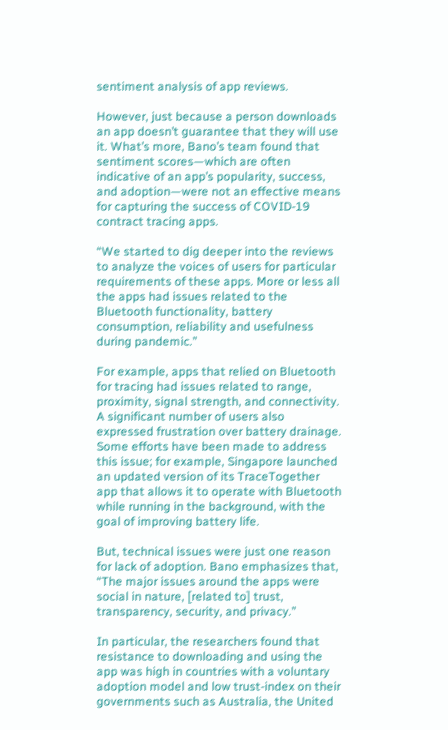sentiment analysis of app reviews.

However, just because a person downloads an app doesn’t guarantee that they will use it. What’s more, Bano’s team found that sentiment scores—which are often indicative of an app’s popularity, success, and adoption—were not an effective means for capturing the success of COVID-19 contract tracing apps.

“We started to dig deeper into the reviews to analyze the voices of users for particular requirements of these apps. More or less all the apps had issues related to the Bluetooth functionality, battery consumption, reliability and usefulness during pandemic.”

For example, apps that relied on Bluetooth for tracing had issues related to range, proximity, signal strength, and connectivity. A significant number of users also expressed frustration over battery drainage. Some efforts have been made to address this issue; for example, Singapore launched an updated version of its TraceTogether app that allows it to operate with Bluetooth while running in the background, with the goal of improving battery life.

But, technical issues were just one reason for lack of adoption. Bano emphasizes that, “The major issues around the apps were social in nature, [related to] trust, transparency, security, and privacy.”

In particular, the researchers found that resistance to downloading and using the app was high in countries with a voluntary adoption model and low trust-index on their governments such as Australia, the United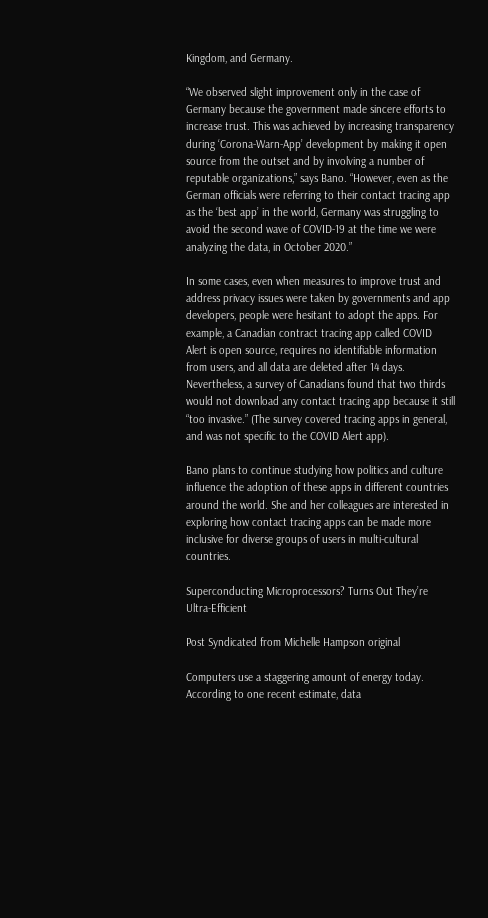Kingdom, and Germany.

“We observed slight improvement only in the case of Germany because the government made sincere efforts to increase trust. This was achieved by increasing transparency during ‘Corona-Warn-App’ development by making it open source from the outset and by involving a number of reputable organizations,” says Bano. “However, even as the German officials were referring to their contact tracing app as the ‘best app’ in the world, Germany was struggling to avoid the second wave of COVID-19 at the time we were analyzing the data, in October 2020.”

In some cases, even when measures to improve trust and address privacy issues were taken by governments and app developers, people were hesitant to adopt the apps. For example, a Canadian contract tracing app called COVID Alert is open source, requires no identifiable information from users, and all data are deleted after 14 days. Nevertheless, a survey of Canadians found that two thirds would not download any contact tracing app because it still “too invasive.” (The survey covered tracing apps in general, and was not specific to the COVID Alert app).

Bano plans to continue studying how politics and culture influence the adoption of these apps in different countries around the world. She and her colleagues are interested in exploring how contact tracing apps can be made more inclusive for diverse groups of users in multi-cultural countries.

Superconducting Microprocessors? Turns Out They’re Ultra-Efficient

Post Syndicated from Michelle Hampson original

Computers use a staggering amount of energy today. According to one recent estimate, data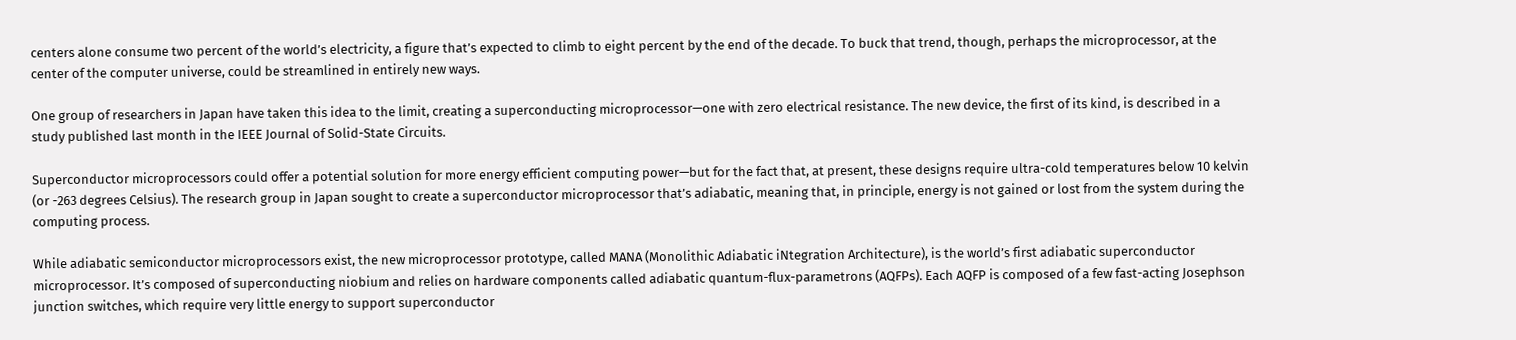centers alone consume two percent of the world’s electricity, a figure that’s expected to climb to eight percent by the end of the decade. To buck that trend, though, perhaps the microprocessor, at the center of the computer universe, could be streamlined in entirely new ways.

One group of researchers in Japan have taken this idea to the limit, creating a superconducting microprocessor—one with zero electrical resistance. The new device, the first of its kind, is described in a study published last month in the IEEE Journal of Solid-State Circuits.

Superconductor microprocessors could offer a potential solution for more energy efficient computing power—but for the fact that, at present, these designs require ultra-cold temperatures below 10 kelvin (or -263 degrees Celsius). The research group in Japan sought to create a superconductor microprocessor that’s adiabatic, meaning that, in principle, energy is not gained or lost from the system during the computing process.

While adiabatic semiconductor microprocessors exist, the new microprocessor prototype, called MANA (Monolithic Adiabatic iNtegration Architecture), is the world’s first adiabatic superconductor microprocessor. It’s composed of superconducting niobium and relies on hardware components called adiabatic quantum-flux-parametrons (AQFPs). Each AQFP is composed of a few fast-acting Josephson junction switches, which require very little energy to support superconductor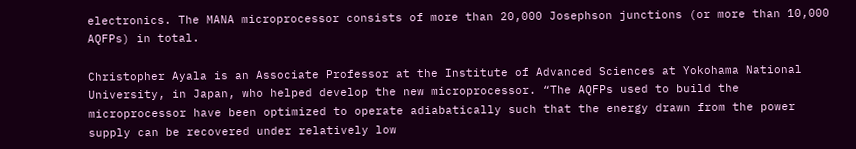electronics. The MANA microprocessor consists of more than 20,000 Josephson junctions (or more than 10,000 AQFPs) in total.

Christopher Ayala is an Associate Professor at the Institute of Advanced Sciences at Yokohama National University, in Japan, who helped develop the new microprocessor. “The AQFPs used to build the microprocessor have been optimized to operate adiabatically such that the energy drawn from the power supply can be recovered under relatively low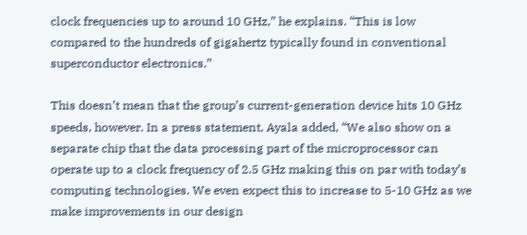clock frequencies up to around 10 GHz,” he explains. “This is low compared to the hundreds of gigahertz typically found in conventional superconductor electronics.”

This doesn’t mean that the group’s current-generation device hits 10 GHz speeds, however. In a press statement, Ayala added, “We also show on a separate chip that the data processing part of the microprocessor can operate up to a clock frequency of 2.5 GHz making this on par with today’s computing technologies. We even expect this to increase to 5-10 GHz as we make improvements in our design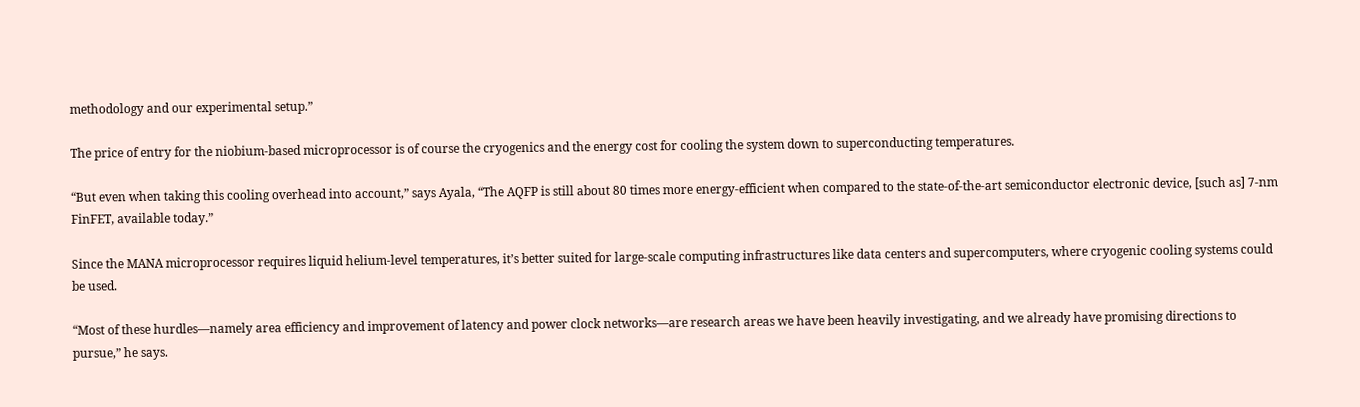methodology and our experimental setup.”

The price of entry for the niobium-based microprocessor is of course the cryogenics and the energy cost for cooling the system down to superconducting temperatures.

“But even when taking this cooling overhead into account,” says Ayala, “The AQFP is still about 80 times more energy-efficient when compared to the state-of-the-art semiconductor electronic device, [such as] 7-nm FinFET, available today.”

Since the MANA microprocessor requires liquid helium-level temperatures, it’s better suited for large-scale computing infrastructures like data centers and supercomputers, where cryogenic cooling systems could be used.

“Most of these hurdles—namely area efficiency and improvement of latency and power clock networks—are research areas we have been heavily investigating, and we already have promising directions to pursue,” he says.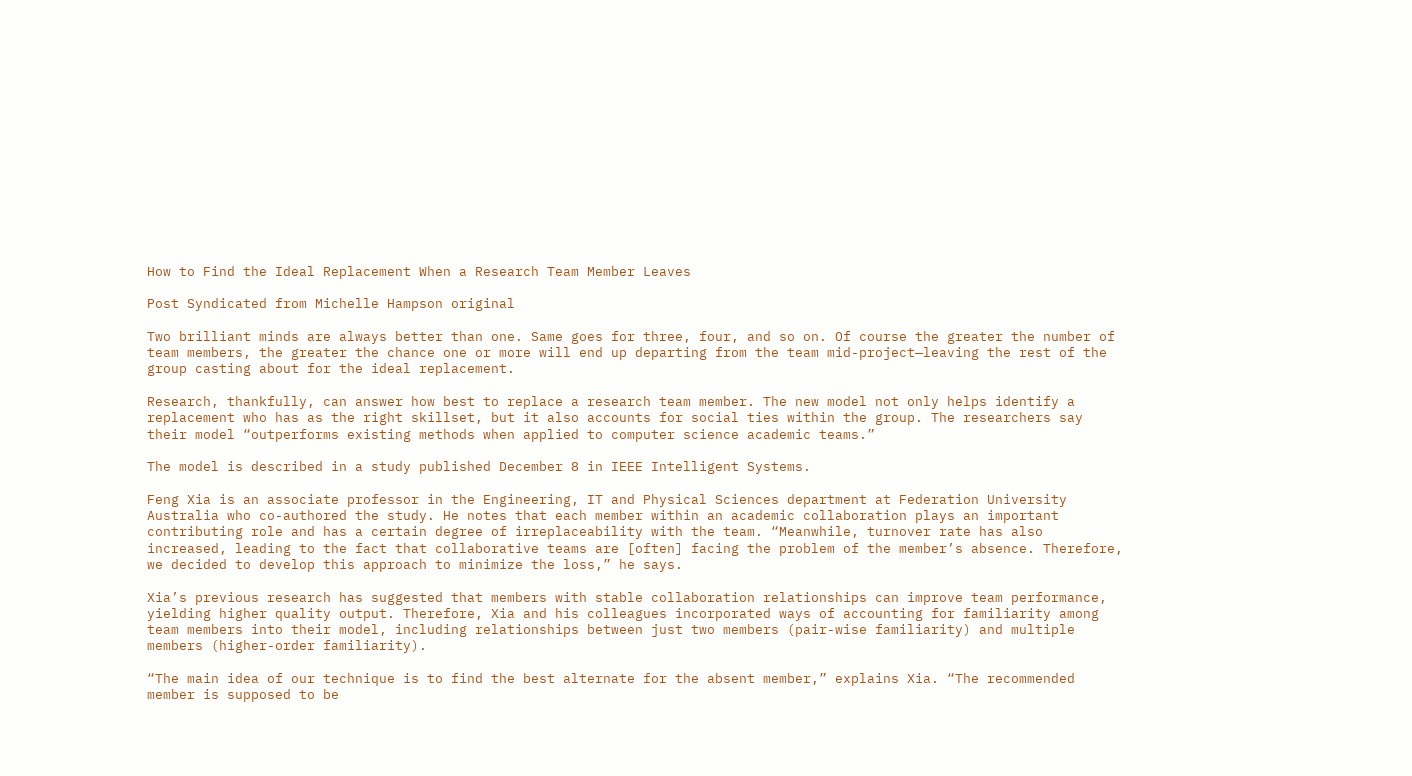How to Find the Ideal Replacement When a Research Team Member Leaves

Post Syndicated from Michelle Hampson original

Two brilliant minds are always better than one. Same goes for three, four, and so on. Of course the greater the number of team members, the greater the chance one or more will end up departing from the team mid-project—leaving the rest of the group casting about for the ideal replacement.

Research, thankfully, can answer how best to replace a research team member. The new model not only helps identify a replacement who has as the right skillset, but it also accounts for social ties within the group. The researchers say their model “outperforms existing methods when applied to computer science academic teams.”

The model is described in a study published December 8 in IEEE Intelligent Systems.

Feng Xia is an associate professor in the Engineering, IT and Physical Sciences department at Federation University Australia who co-authored the study. He notes that each member within an academic collaboration plays an important contributing role and has a certain degree of irreplaceability with the team. “Meanwhile, turnover rate has also increased, leading to the fact that collaborative teams are [often] facing the problem of the member’s absence. Therefore, we decided to develop this approach to minimize the loss,” he says.

Xia’s previous research has suggested that members with stable collaboration relationships can improve team performance, yielding higher quality output. Therefore, Xia and his colleagues incorporated ways of accounting for familiarity among team members into their model, including relationships between just two members (pair-wise familiarity) and multiple members (higher-order familiarity).

“The main idea of our technique is to find the best alternate for the absent member,” explains Xia. “The recommended member is supposed to be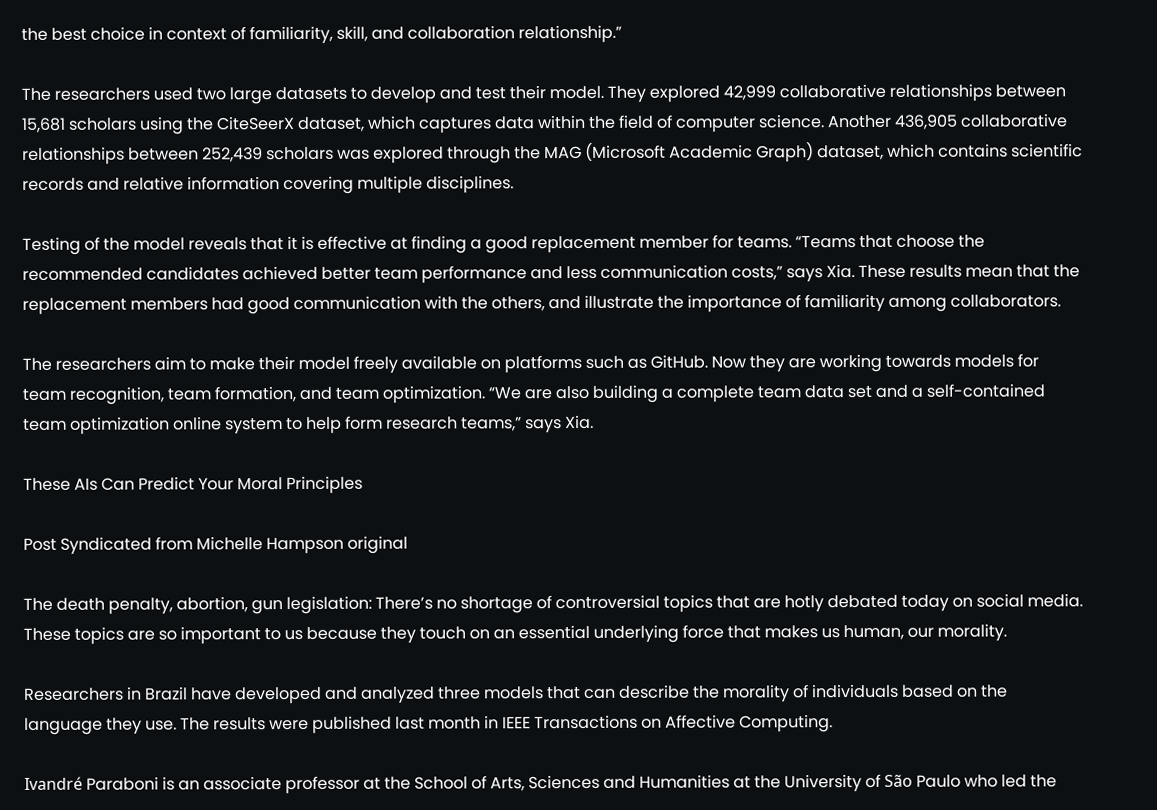the best choice in context of familiarity, skill, and collaboration relationship.”

The researchers used two large datasets to develop and test their model. They explored 42,999 collaborative relationships between 15,681 scholars using the CiteSeerX dataset, which captures data within the field of computer science. Another 436,905 collaborative relationships between 252,439 scholars was explored through the MAG (Microsoft Academic Graph) dataset, which contains scientific records and relative information covering multiple disciplines.

Testing of the model reveals that it is effective at finding a good replacement member for teams. “Teams that choose the recommended candidates achieved better team performance and less communication costs,” says Xia. These results mean that the replacement members had good communication with the others, and illustrate the importance of familiarity among collaborators.

The researchers aim to make their model freely available on platforms such as GitHub. Now they are working towards models for team recognition, team formation, and team optimization. “We are also building a complete team data set and a self-contained team optimization online system to help form research teams,” says Xia.

These AIs Can Predict Your Moral Principles

Post Syndicated from Michelle Hampson original

The death penalty, abortion, gun legislation: There’s no shortage of controversial topics that are hotly debated today on social media. These topics are so important to us because they touch on an essential underlying force that makes us human, our morality.

Researchers in Brazil have developed and analyzed three models that can describe the morality of individuals based on the language they use. The results were published last month in IEEE Transactions on Affective Computing.

Ivandré Paraboni is an associate professor at the School of Arts, Sciences and Humanities at the University of São Paulo who led the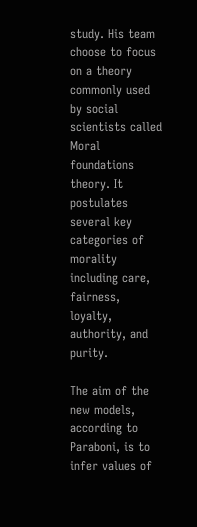study. His team choose to focus on a theory commonly used by social scientists called Moral foundations theory. It postulates several key categories of morality including care, fairness, loyalty, authority, and purity.

The aim of the new models, according to Paraboni, is to infer values of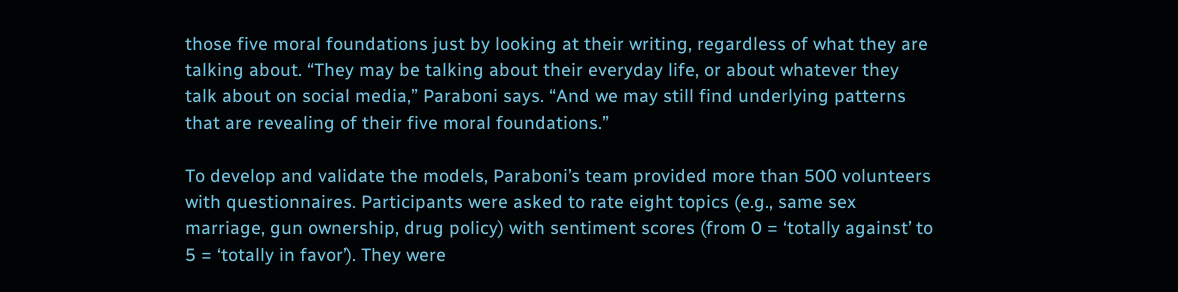those five moral foundations just by looking at their writing, regardless of what they are talking about. “They may be talking about their everyday life, or about whatever they talk about on social media,” Paraboni says. “And we may still find underlying patterns that are revealing of their five moral foundations.”

To develop and validate the models, Paraboni’s team provided more than 500 volunteers with questionnaires. Participants were asked to rate eight topics (e.g., same sex marriage, gun ownership, drug policy) with sentiment scores (from 0 = ‘totally against’ to 5 = ‘totally in favor’). They were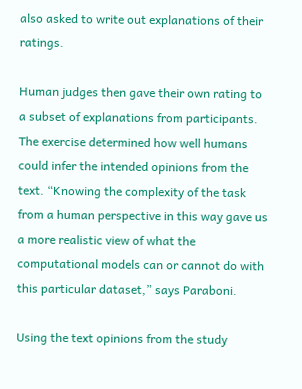also asked to write out explanations of their ratings.

Human judges then gave their own rating to a subset of explanations from participants. The exercise determined how well humans could infer the intended opinions from the text. “Knowing the complexity of the task from a human perspective in this way gave us a more realistic view of what the computational models can or cannot do with this particular dataset,” says Paraboni.

Using the text opinions from the study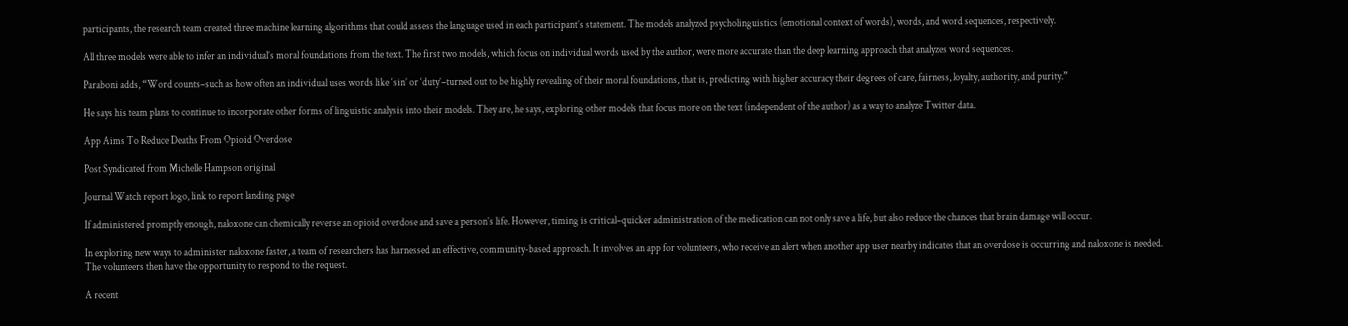participants, the research team created three machine learning algorithms that could assess the language used in each participant’s statement. The models analyzed psycholinguistics (emotional context of words), words, and word sequences, respectively.

All three models were able to infer an individual’s moral foundations from the text. The first two models, which focus on individual words used by the author, were more accurate than the deep learning approach that analyzes word sequences.

Paraboni adds, “Word counts–such as how often an individual uses words like ‘sin’ or ‘duty’–turned out to be highly revealing of their moral foundations, that is, predicting with higher accuracy their degrees of care, fairness, loyalty, authority, and purity.”

He says his team plans to continue to incorporate other forms of linguistic analysis into their models. They are, he says, exploring other models that focus more on the text (independent of the author) as a way to analyze Twitter data.

App Aims To Reduce Deaths From Opioid Overdose

Post Syndicated from Michelle Hampson original

Journal Watch report logo, link to report landing page

If administered promptly enough, naloxone can chemically reverse an opioid overdose and save a person’s life. However, timing is critical–quicker administration of the medication can not only save a life, but also reduce the chances that brain damage will occur.

In exploring new ways to administer naloxone faster, a team of researchers has harnessed an effective, community-based approach. It involves an app for volunteers, who receive an alert when another app user nearby indicates that an overdose is occurring and naloxone is needed. The volunteers then have the opportunity to respond to the request.

A recent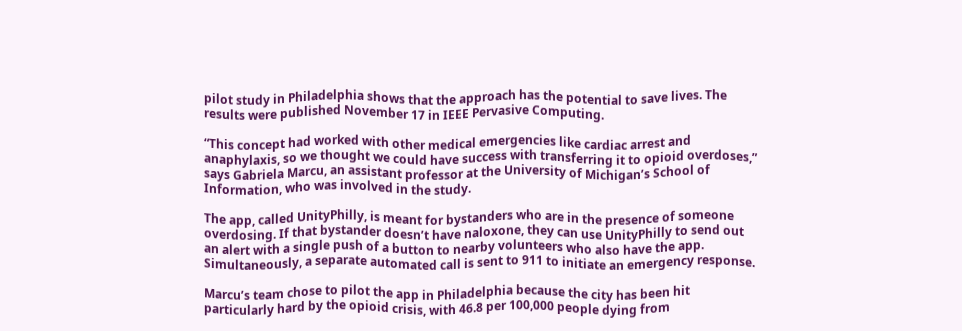pilot study in Philadelphia shows that the approach has the potential to save lives. The results were published November 17 in IEEE Pervasive Computing.

“This concept had worked with other medical emergencies like cardiac arrest and anaphylaxis, so we thought we could have success with transferring it to opioid overdoses,” says Gabriela Marcu, an assistant professor at the University of Michigan’s School of Information, who was involved in the study.

The app, called UnityPhilly, is meant for bystanders who are in the presence of someone overdosing. If that bystander doesn’t have naloxone, they can use UnityPhilly to send out an alert with a single push of a button to nearby volunteers who also have the app. Simultaneously, a separate automated call is sent to 911 to initiate an emergency response.

Marcu’s team chose to pilot the app in Philadelphia because the city has been hit particularly hard by the opioid crisis, with 46.8 per 100,000 people dying from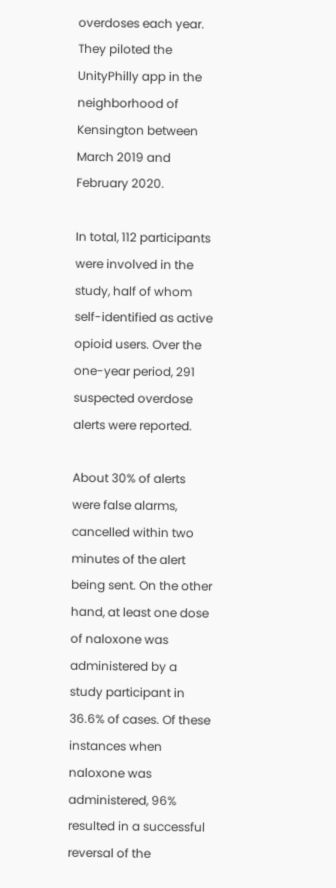overdoses each year. They piloted the UnityPhilly app in the neighborhood of Kensington between March 2019 and February 2020.

In total, 112 participants were involved in the study, half of whom self-identified as active opioid users. Over the one-year period, 291 suspected overdose alerts were reported.

About 30% of alerts were false alarms, cancelled within two minutes of the alert being sent. On the other hand, at least one dose of naloxone was administered by a study participant in 36.6% of cases. Of these instances when naloxone was administered, 96% resulted in a successful reversal of the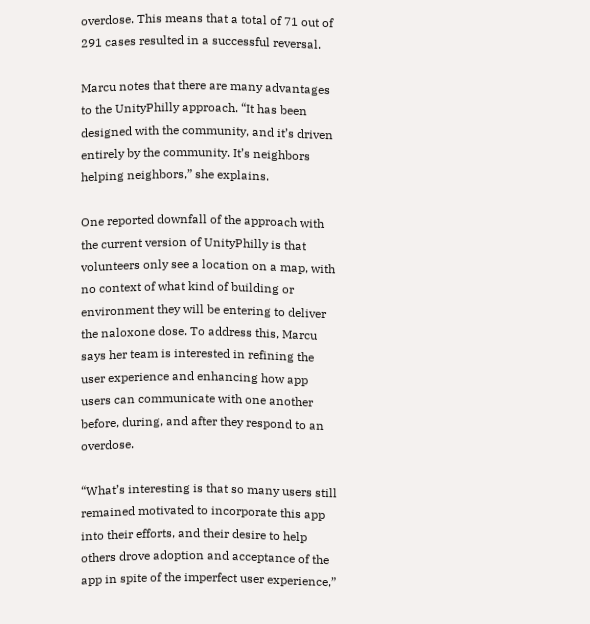overdose. This means that a total of 71 out of 291 cases resulted in a successful reversal.

Marcu notes that there are many advantages to the UnityPhilly approach. “It has been designed with the community, and it’s driven entirely by the community. It’s neighbors helping neighbors,” she explains.

One reported downfall of the approach with the current version of UnityPhilly is that volunteers only see a location on a map, with no context of what kind of building or environment they will be entering to deliver the naloxone dose. To address this, Marcu says her team is interested in refining the user experience and enhancing how app users can communicate with one another before, during, and after they respond to an overdose.

“What’s interesting is that so many users still remained motivated to incorporate this app into their efforts, and their desire to help others drove adoption and acceptance of the app in spite of the imperfect user experience,”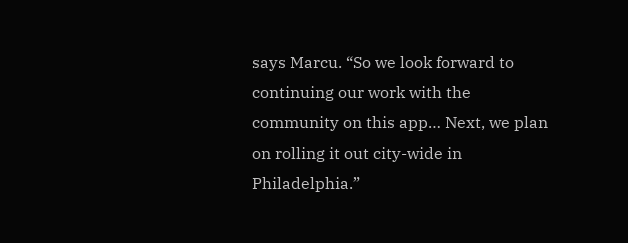says Marcu. “So we look forward to continuing our work with the community on this app… Next, we plan on rolling it out city-wide in Philadelphia.”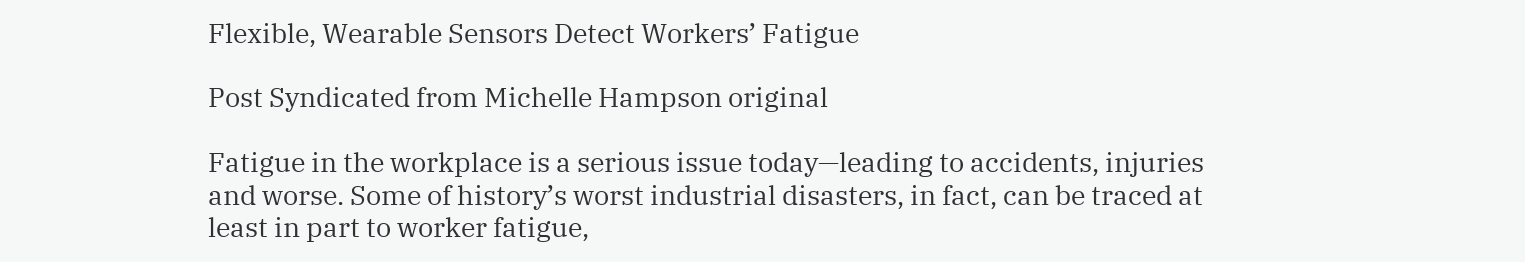Flexible, Wearable Sensors Detect Workers’ Fatigue

Post Syndicated from Michelle Hampson original

Fatigue in the workplace is a serious issue today—leading to accidents, injuries and worse. Some of history’s worst industrial disasters, in fact, can be traced at least in part to worker fatigue,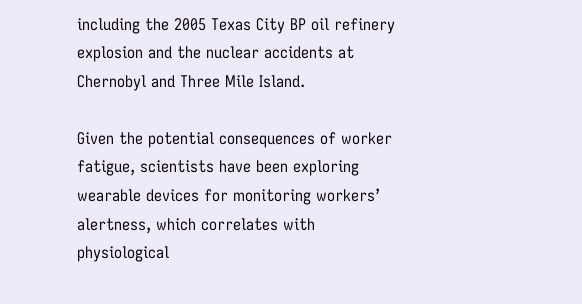including the 2005 Texas City BP oil refinery explosion and the nuclear accidents at Chernobyl and Three Mile Island.

Given the potential consequences of worker fatigue, scientists have been exploring wearable devices for monitoring workers’ alertness, which correlates with physiological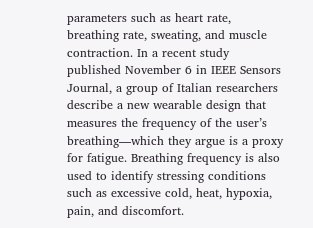parameters such as heart rate, breathing rate, sweating, and muscle contraction. In a recent study published November 6 in IEEE Sensors Journal, a group of Italian researchers describe a new wearable design that measures the frequency of the user’s breathing—which they argue is a proxy for fatigue. Breathing frequency is also used to identify stressing conditions such as excessive cold, heat, hypoxia, pain, and discomfort.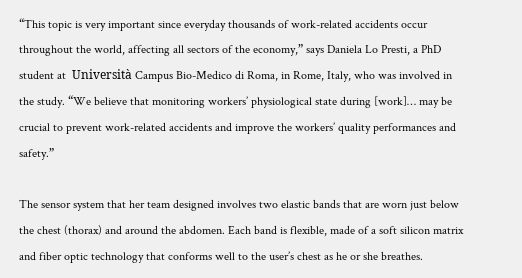“This topic is very important since everyday thousands of work-related accidents occur throughout the world, affecting all sectors of the economy,” says Daniela Lo Presti, a PhD student at  Università Campus Bio-Medico di Roma, in Rome, Italy, who was involved in the study. “We believe that monitoring workers’ physiological state during [work]… may be crucial to prevent work-related accidents and improve the workers’ quality performances and safety.”

The sensor system that her team designed involves two elastic bands that are worn just below the chest (thorax) and around the abdomen. Each band is flexible, made of a soft silicon matrix and fiber optic technology that conforms well to the user’s chest as he or she breathes.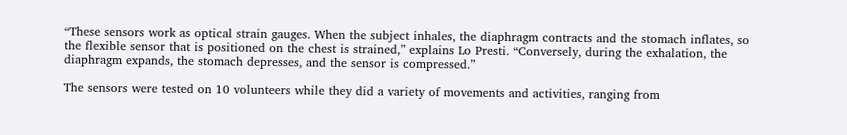“These sensors work as optical strain gauges. When the subject inhales, the diaphragm contracts and the stomach inflates, so the flexible sensor that is positioned on the chest is strained,” explains Lo Presti. “Conversely, during the exhalation, the diaphragm expands, the stomach depresses, and the sensor is compressed.”

The sensors were tested on 10 volunteers while they did a variety of movements and activities, ranging from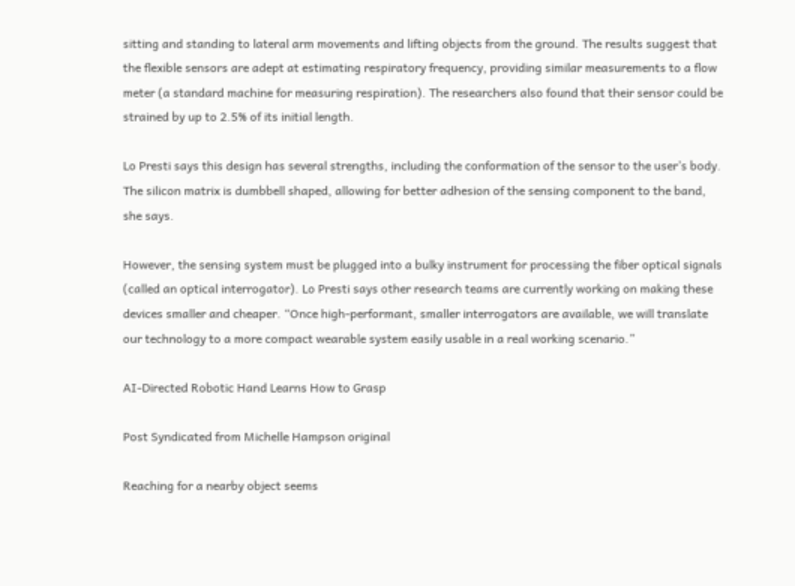sitting and standing to lateral arm movements and lifting objects from the ground. The results suggest that the flexible sensors are adept at estimating respiratory frequency, providing similar measurements to a flow meter (a standard machine for measuring respiration). The researchers also found that their sensor could be strained by up to 2.5% of its initial length.

Lo Presti says this design has several strengths, including the conformation of the sensor to the user’s body. The silicon matrix is dumbbell shaped, allowing for better adhesion of the sensing component to the band, she says.

However, the sensing system must be plugged into a bulky instrument for processing the fiber optical signals (called an optical interrogator). Lo Presti says other research teams are currently working on making these devices smaller and cheaper. “Once high-performant, smaller interrogators are available, we will translate our technology to a more compact wearable system easily usable in a real working scenario.”

AI-Directed Robotic Hand Learns How to Grasp

Post Syndicated from Michelle Hampson original

Reaching for a nearby object seems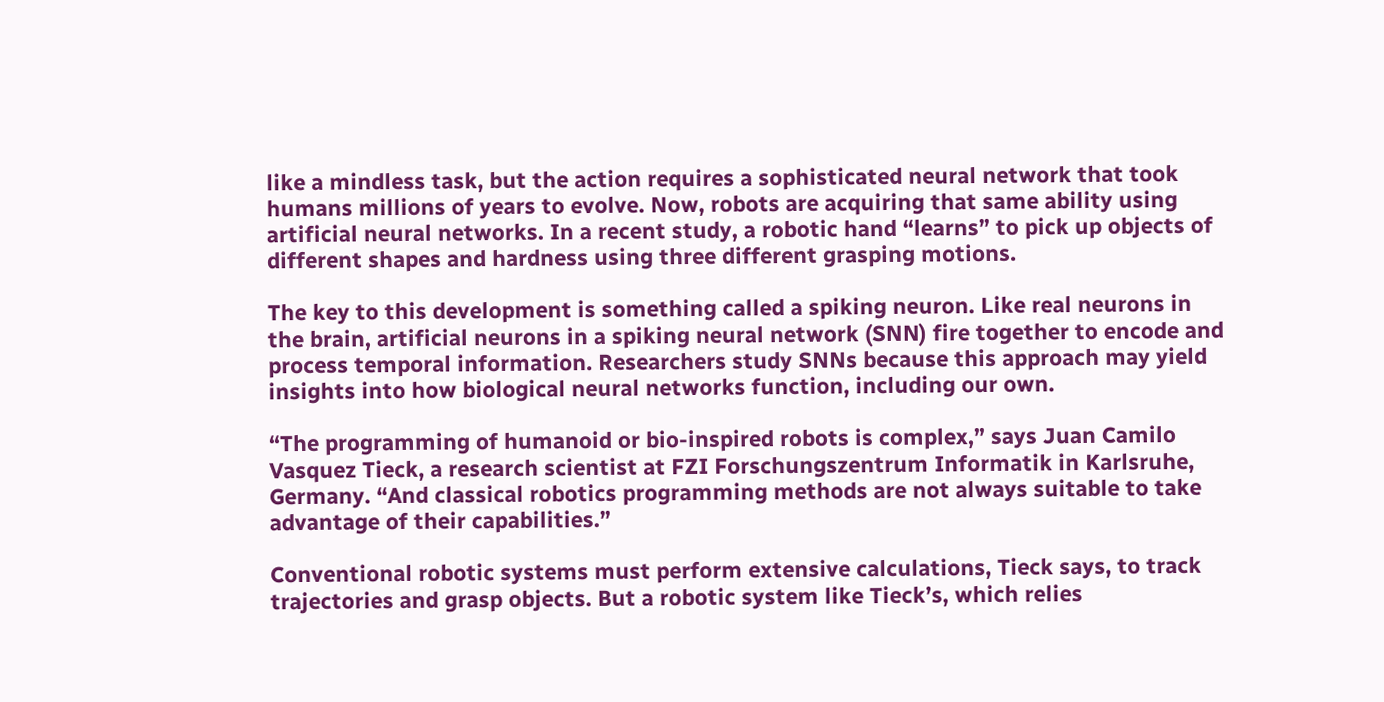like a mindless task, but the action requires a sophisticated neural network that took humans millions of years to evolve. Now, robots are acquiring that same ability using artificial neural networks. In a recent study, a robotic hand “learns” to pick up objects of different shapes and hardness using three different grasping motions.

The key to this development is something called a spiking neuron. Like real neurons in the brain, artificial neurons in a spiking neural network (SNN) fire together to encode and process temporal information. Researchers study SNNs because this approach may yield insights into how biological neural networks function, including our own.

“The programming of humanoid or bio-inspired robots is complex,” says Juan Camilo Vasquez Tieck, a research scientist at FZI Forschungszentrum Informatik in Karlsruhe, Germany. “And classical robotics programming methods are not always suitable to take advantage of their capabilities.”

Conventional robotic systems must perform extensive calculations, Tieck says, to track trajectories and grasp objects. But a robotic system like Tieck’s, which relies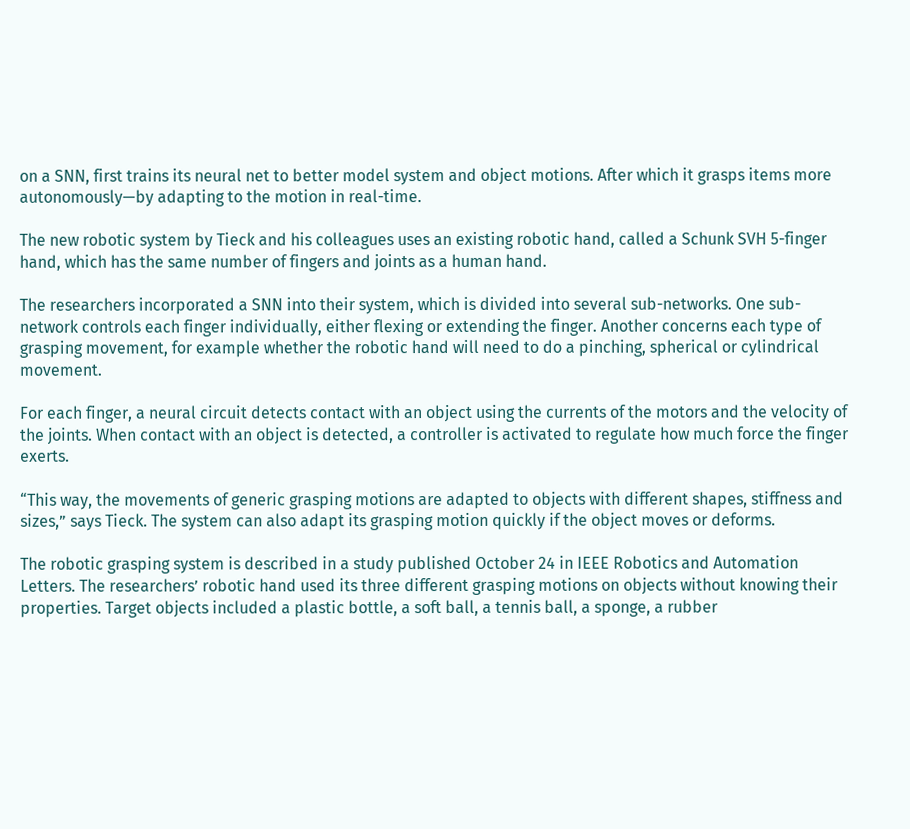on a SNN, first trains its neural net to better model system and object motions. After which it grasps items more autonomously—by adapting to the motion in real-time.

The new robotic system by Tieck and his colleagues uses an existing robotic hand, called a Schunk SVH 5-finger hand, which has the same number of fingers and joints as a human hand.

The researchers incorporated a SNN into their system, which is divided into several sub-networks. One sub-network controls each finger individually, either flexing or extending the finger. Another concerns each type of grasping movement, for example whether the robotic hand will need to do a pinching, spherical or cylindrical movement.

For each finger, a neural circuit detects contact with an object using the currents of the motors and the velocity of the joints. When contact with an object is detected, a controller is activated to regulate how much force the finger exerts.

“This way, the movements of generic grasping motions are adapted to objects with different shapes, stiffness and sizes,” says Tieck. The system can also adapt its grasping motion quickly if the object moves or deforms.

The robotic grasping system is described in a study published October 24 in IEEE Robotics and Automation Letters. The researchers’ robotic hand used its three different grasping motions on objects without knowing their properties. Target objects included a plastic bottle, a soft ball, a tennis ball, a sponge, a rubber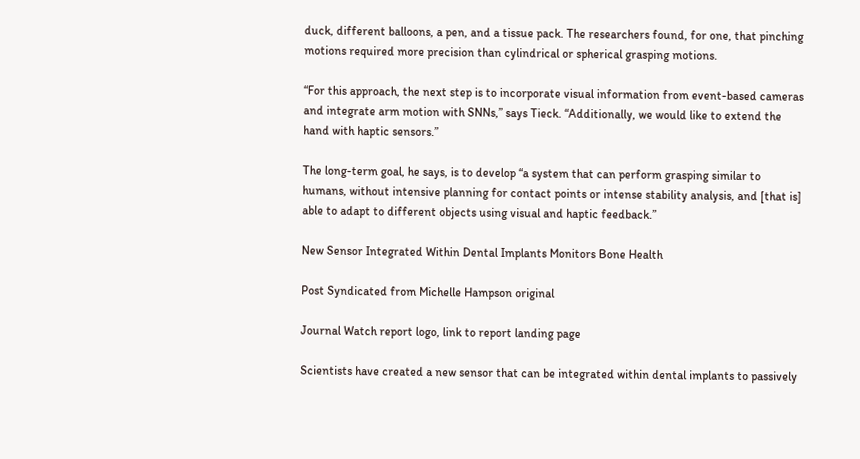duck, different balloons, a pen, and a tissue pack. The researchers found, for one, that pinching motions required more precision than cylindrical or spherical grasping motions.

“For this approach, the next step is to incorporate visual information from event-based cameras and integrate arm motion with SNNs,” says Tieck. “Additionally, we would like to extend the hand with haptic sensors.”

The long-term goal, he says, is to develop “a system that can perform grasping similar to humans, without intensive planning for contact points or intense stability analysis, and [that is] able to adapt to different objects using visual and haptic feedback.”

New Sensor Integrated Within Dental Implants Monitors Bone Health

Post Syndicated from Michelle Hampson original

Journal Watch report logo, link to report landing page

Scientists have created a new sensor that can be integrated within dental implants to passively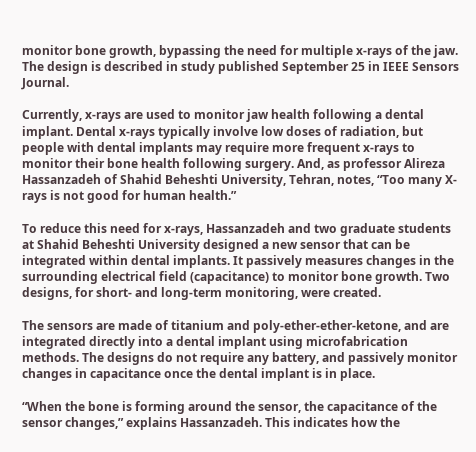monitor bone growth, bypassing the need for multiple x-rays of the jaw. The design is described in study published September 25 in IEEE Sensors Journal.

Currently, x-rays are used to monitor jaw health following a dental implant. Dental x-rays typically involve low doses of radiation, but people with dental implants may require more frequent x-rays to monitor their bone health following surgery. And, as professor Alireza Hassanzadeh of Shahid Beheshti University, Tehran, notes, “Too many X-rays is not good for human health.”

To reduce this need for x-rays, Hassanzadeh and two graduate students at Shahid Beheshti University designed a new sensor that can be integrated within dental implants. It passively measures changes in the surrounding electrical field (capacitance) to monitor bone growth. Two designs, for short- and long-term monitoring, were created.

The sensors are made of titanium and poly-ether-ether-ketone, and are integrated directly into a dental implant using microfabrication methods. The designs do not require any battery, and passively monitor changes in capacitance once the dental implant is in place.

“When the bone is forming around the sensor, the capacitance of the sensor changes,” explains Hassanzadeh. This indicates how the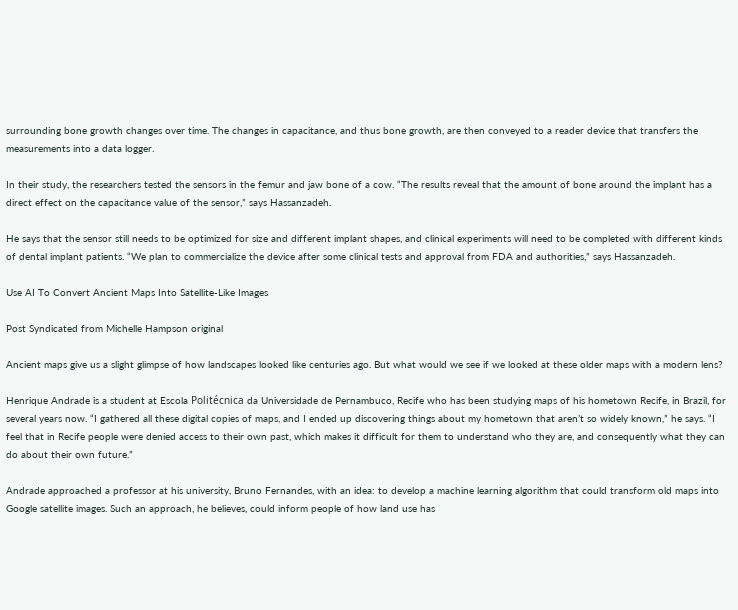surrounding bone growth changes over time. The changes in capacitance, and thus bone growth, are then conveyed to a reader device that transfers the measurements into a data logger.

In their study, the researchers tested the sensors in the femur and jaw bone of a cow. “The results reveal that the amount of bone around the implant has a direct effect on the capacitance value of the sensor,” says Hassanzadeh.

He says that the sensor still needs to be optimized for size and different implant shapes, and clinical experiments will need to be completed with different kinds of dental implant patients. “We plan to commercialize the device after some clinical tests and approval from FDA and authorities,” says Hassanzadeh.

Use AI To Convert Ancient Maps Into Satellite-Like Images

Post Syndicated from Michelle Hampson original

Ancient maps give us a slight glimpse of how landscapes looked like centuries ago. But what would we see if we looked at these older maps with a modern lens?

Henrique Andrade is a student at Escola Politécnica da Universidade de Pernambuco, Recife who has been studying maps of his hometown Recife, in Brazil, for several years now. “I gathered all these digital copies of maps, and I ended up discovering things about my hometown that aren’t so widely known,” he says. “I feel that in Recife people were denied access to their own past, which makes it difficult for them to understand who they are, and consequently what they can do about their own future.”

Andrade approached a professor at his university, Bruno Fernandes, with an idea: to develop a machine learning algorithm that could transform old maps into Google satellite images. Such an approach, he believes, could inform people of how land use has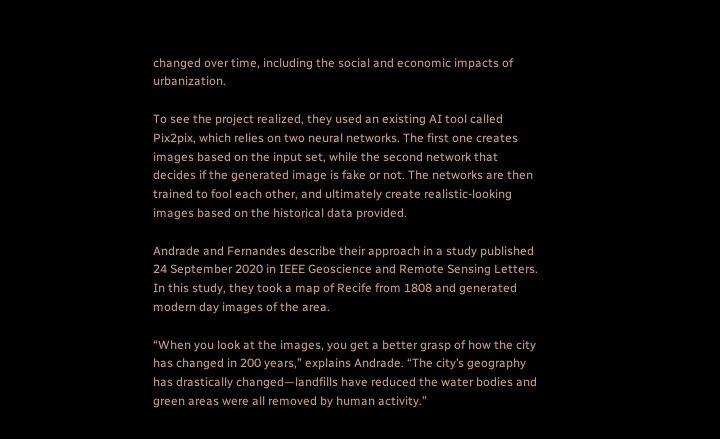changed over time, including the social and economic impacts of urbanization.

To see the project realized, they used an existing AI tool called Pix2pix, which relies on two neural networks. The first one creates images based on the input set, while the second network that decides if the generated image is fake or not. The networks are then trained to fool each other, and ultimately create realistic-looking images based on the historical data provided.

Andrade and Fernandes describe their approach in a study published 24 September 2020 in IEEE Geoscience and Remote Sensing Letters. In this study, they took a map of Recife from 1808 and generated modern day images of the area.

“When you look at the images, you get a better grasp of how the city has changed in 200 years,” explains Andrade. “The city’s geography has drastically changed—landfills have reduced the water bodies and green areas were all removed by human activity.”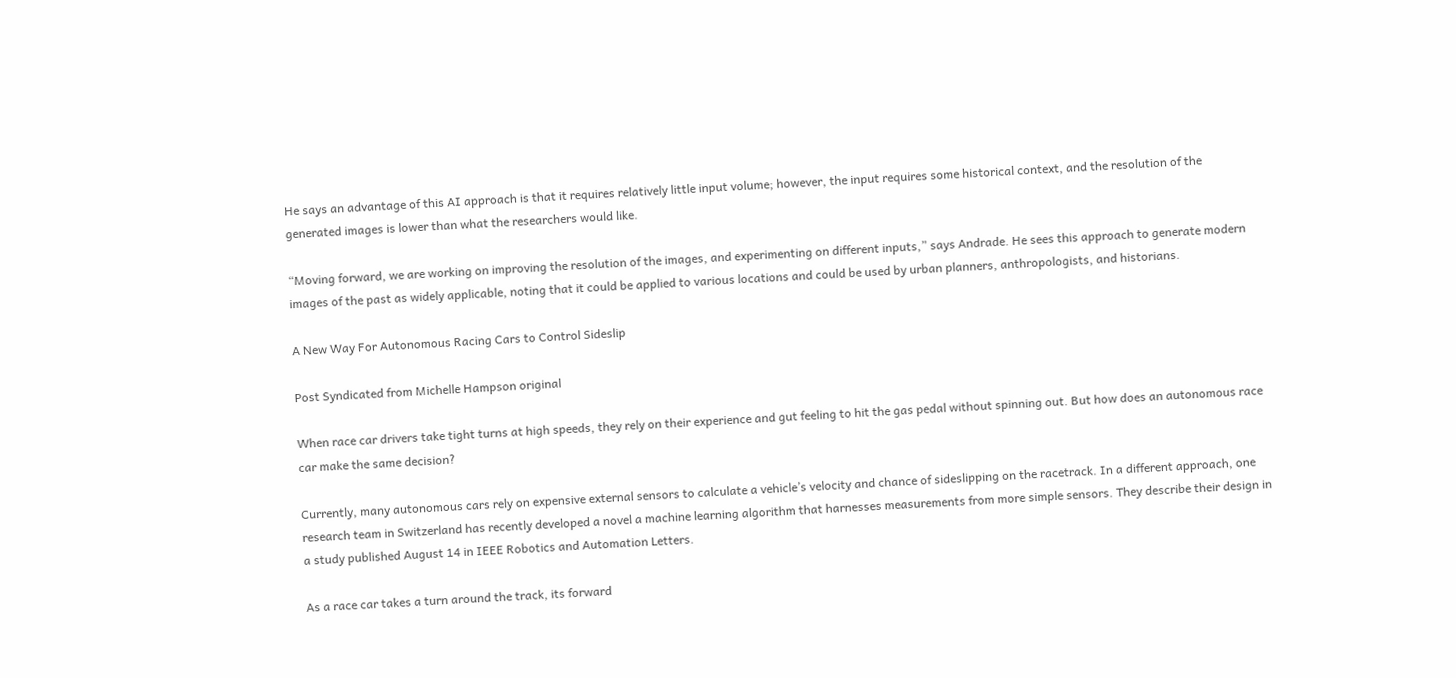He says an advantage of this AI approach is that it requires relatively little input volume; however, the input requires some historical context, and the resolution of the generated images is lower than what the researchers would like.

“Moving forward, we are working on improving the resolution of the images, and experimenting on different inputs,” says Andrade. He sees this approach to generate modern images of the past as widely applicable, noting that it could be applied to various locations and could be used by urban planners, anthropologists, and historians.

A New Way For Autonomous Racing Cars to Control Sideslip

Post Syndicated from Michelle Hampson original

When race car drivers take tight turns at high speeds, they rely on their experience and gut feeling to hit the gas pedal without spinning out. But how does an autonomous race car make the same decision?

Currently, many autonomous cars rely on expensive external sensors to calculate a vehicle’s velocity and chance of sideslipping on the racetrack. In a different approach, one research team in Switzerland has recently developed a novel a machine learning algorithm that harnesses measurements from more simple sensors. They describe their design in a study published August 14 in IEEE Robotics and Automation Letters.

As a race car takes a turn around the track, its forward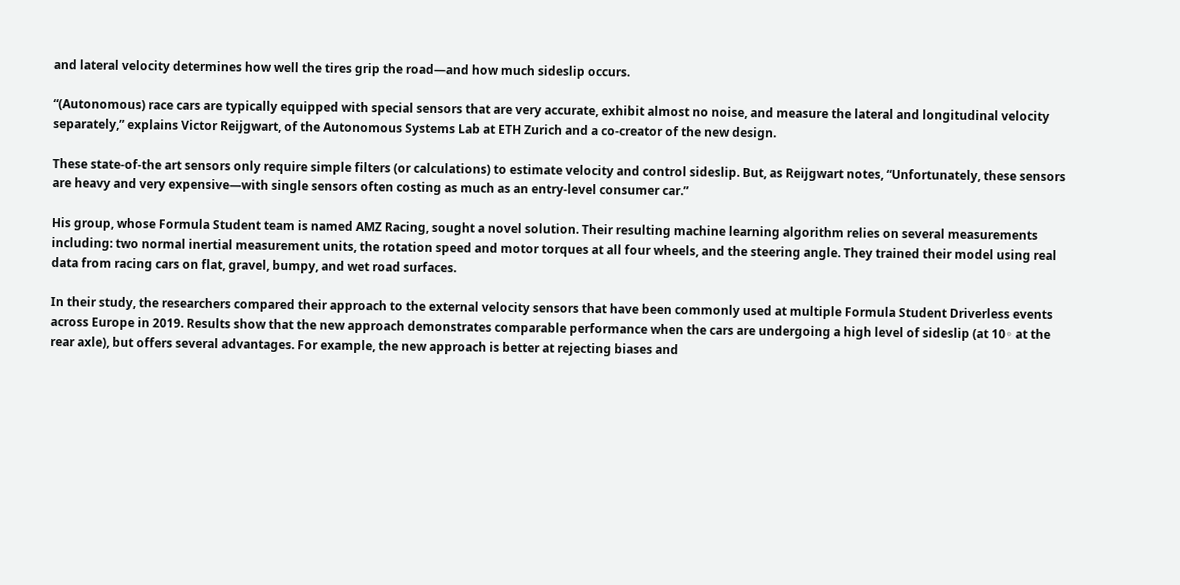and lateral velocity determines how well the tires grip the road—and how much sideslip occurs.

“(Autonomous) race cars are typically equipped with special sensors that are very accurate, exhibit almost no noise, and measure the lateral and longitudinal velocity separately,” explains Victor Reijgwart, of the Autonomous Systems Lab at ETH Zurich and a co-creator of the new design.

These state-of-the art sensors only require simple filters (or calculations) to estimate velocity and control sideslip. But, as Reijgwart notes, “Unfortunately, these sensors are heavy and very expensive—with single sensors often costing as much as an entry-level consumer car.”

His group, whose Formula Student team is named AMZ Racing, sought a novel solution. Their resulting machine learning algorithm relies on several measurements including: two normal inertial measurement units, the rotation speed and motor torques at all four wheels, and the steering angle. They trained their model using real data from racing cars on flat, gravel, bumpy, and wet road surfaces.

In their study, the researchers compared their approach to the external velocity sensors that have been commonly used at multiple Formula Student Driverless events across Europe in 2019. Results show that the new approach demonstrates comparable performance when the cars are undergoing a high level of sideslip (at 10◦ at the rear axle), but offers several advantages. For example, the new approach is better at rejecting biases and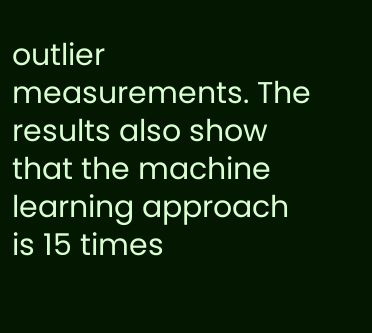outlier measurements. The results also show that the machine learning approach is 15 times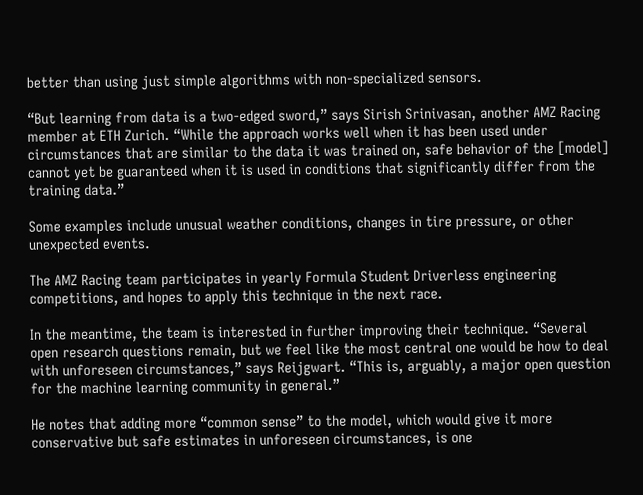better than using just simple algorithms with non-specialized sensors.

“But learning from data is a two-edged sword,” says Sirish Srinivasan, another AMZ Racing member at ETH Zurich. “While the approach works well when it has been used under circumstances that are similar to the data it was trained on, safe behavior of the [model] cannot yet be guaranteed when it is used in conditions that significantly differ from the training data.”

Some examples include unusual weather conditions, changes in tire pressure, or other unexpected events.

The AMZ Racing team participates in yearly Formula Student Driverless engineering competitions, and hopes to apply this technique in the next race.

In the meantime, the team is interested in further improving their technique. “Several open research questions remain, but we feel like the most central one would be how to deal with unforeseen circumstances,” says Reijgwart. “This is, arguably, a major open question for the machine learning community in general.”

He notes that adding more “common sense” to the model, which would give it more conservative but safe estimates in unforeseen circumstances, is one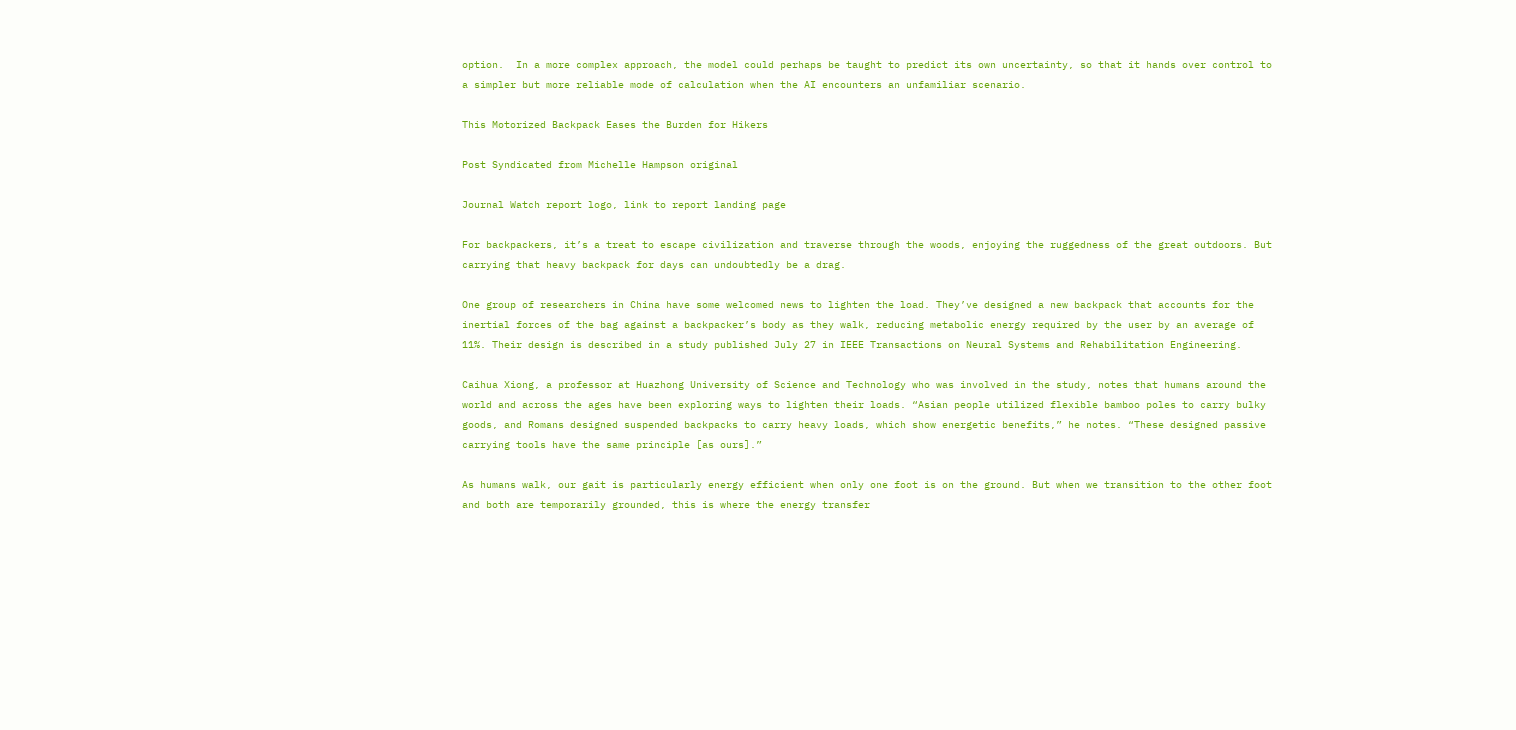option.  In a more complex approach, the model could perhaps be taught to predict its own uncertainty, so that it hands over control to a simpler but more reliable mode of calculation when the AI encounters an unfamiliar scenario.

This Motorized Backpack Eases the Burden for Hikers

Post Syndicated from Michelle Hampson original

Journal Watch report logo, link to report landing page

For backpackers, it’s a treat to escape civilization and traverse through the woods, enjoying the ruggedness of the great outdoors. But carrying that heavy backpack for days can undoubtedly be a drag.

One group of researchers in China have some welcomed news to lighten the load. They’ve designed a new backpack that accounts for the inertial forces of the bag against a backpacker’s body as they walk, reducing metabolic energy required by the user by an average of 11%. Their design is described in a study published July 27 in IEEE Transactions on Neural Systems and Rehabilitation Engineering.

Caihua Xiong, a professor at Huazhong University of Science and Technology who was involved in the study, notes that humans around the world and across the ages have been exploring ways to lighten their loads. “Asian people utilized flexible bamboo poles to carry bulky goods, and Romans designed suspended backpacks to carry heavy loads, which show energetic benefits,” he notes. “These designed passive carrying tools have the same principle [as ours].”

As humans walk, our gait is particularly energy efficient when only one foot is on the ground. But when we transition to the other foot and both are temporarily grounded, this is where the energy transfer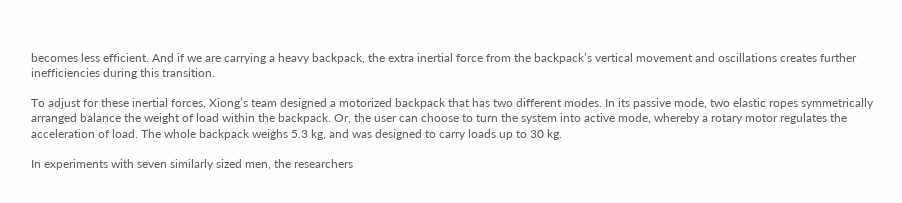becomes less efficient. And if we are carrying a heavy backpack, the extra inertial force from the backpack’s vertical movement and oscillations creates further inefficiencies during this transition.

To adjust for these inertial forces, Xiong’s team designed a motorized backpack that has two different modes. In its passive mode, two elastic ropes symmetrically arranged balance the weight of load within the backpack. Or, the user can choose to turn the system into active mode, whereby a rotary motor regulates the acceleration of load. The whole backpack weighs 5.3 kg, and was designed to carry loads up to 30 kg.

In experiments with seven similarly sized men, the researchers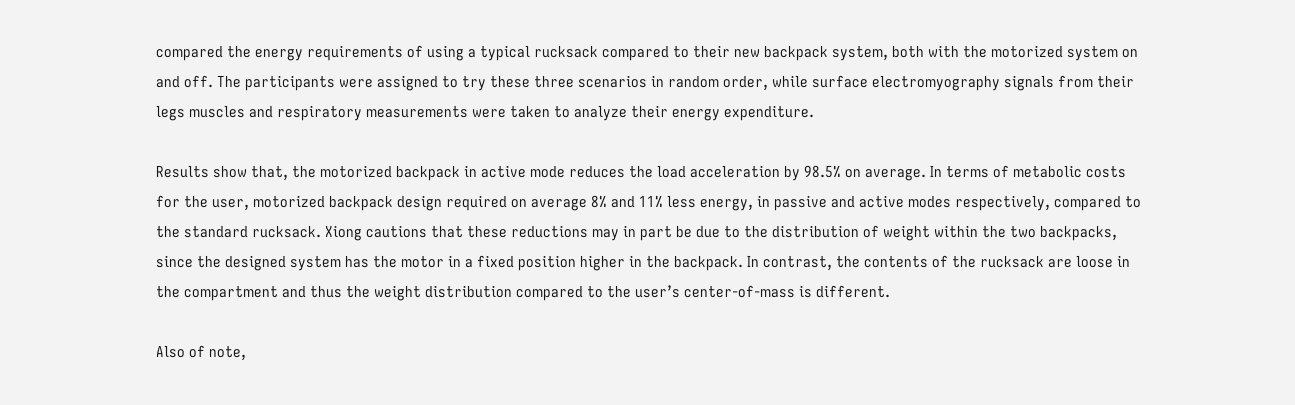compared the energy requirements of using a typical rucksack compared to their new backpack system, both with the motorized system on and off. The participants were assigned to try these three scenarios in random order, while surface electromyography signals from their legs muscles and respiratory measurements were taken to analyze their energy expenditure.

Results show that, the motorized backpack in active mode reduces the load acceleration by 98.5% on average. In terms of metabolic costs for the user, motorized backpack design required on average 8% and 11% less energy, in passive and active modes respectively, compared to the standard rucksack. Xiong cautions that these reductions may in part be due to the distribution of weight within the two backpacks, since the designed system has the motor in a fixed position higher in the backpack. In contrast, the contents of the rucksack are loose in the compartment and thus the weight distribution compared to the user’s center-of-mass is different.

Also of note,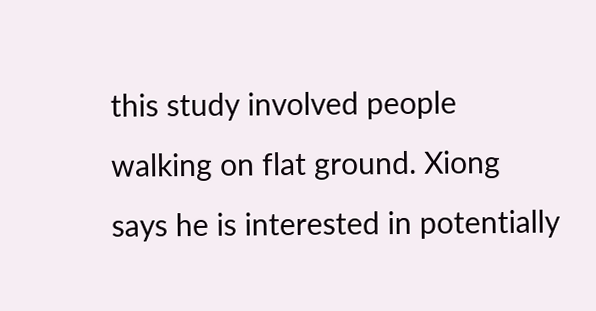this study involved people walking on flat ground. Xiong says he is interested in potentially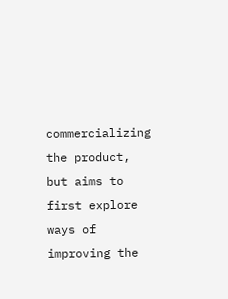commercializing the product, but aims to first explore ways of improving the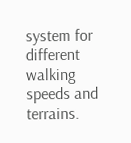system for different walking speeds and terrains.